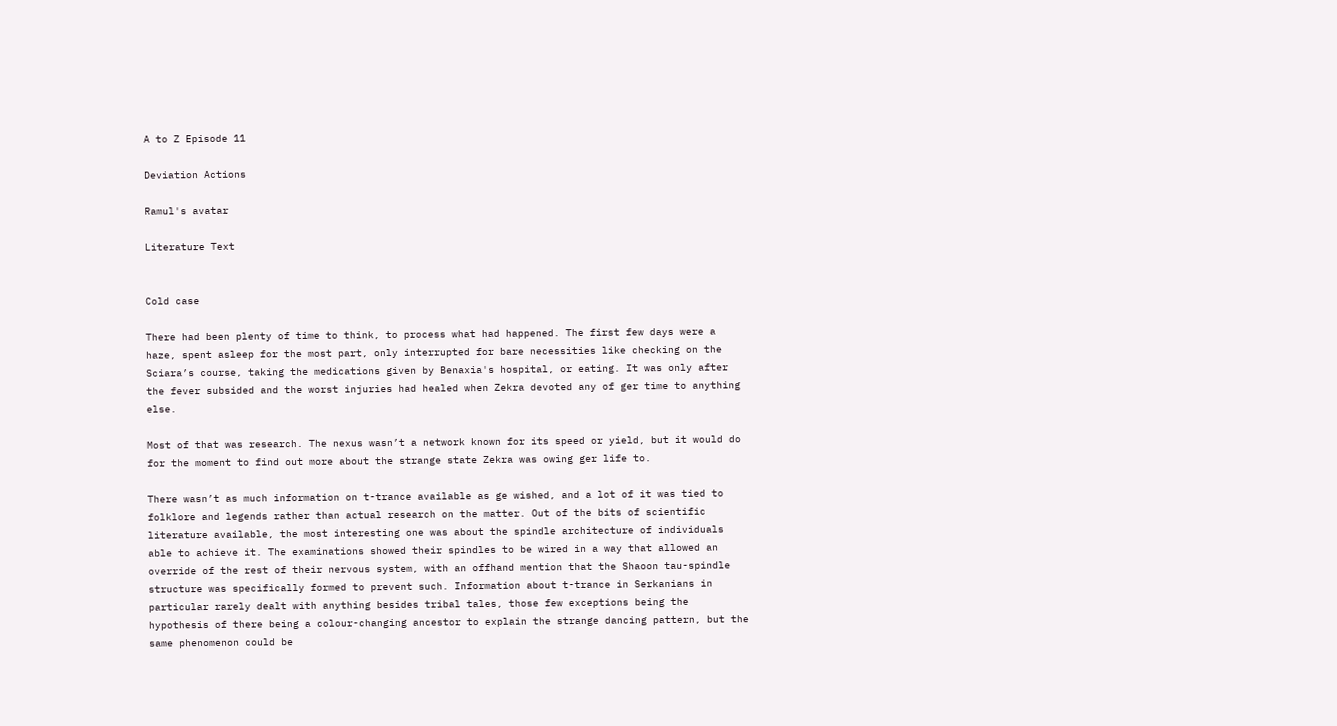A to Z Episode 11

Deviation Actions

Ramul's avatar

Literature Text


Cold case

There had been plenty of time to think, to process what had happened. The first few days were a haze, spent asleep for the most part, only interrupted for bare necessities like checking on the Sciara’s course, taking the medications given by Benaxia's hospital, or eating. It was only after the fever subsided and the worst injuries had healed when Zekra devoted any of ger time to anything else.

Most of that was research. The nexus wasn’t a network known for its speed or yield, but it would do for the moment to find out more about the strange state Zekra was owing ger life to.

There wasn’t as much information on t-trance available as ge wished, and a lot of it was tied to folklore and legends rather than actual research on the matter. Out of the bits of scientific literature available, the most interesting one was about the spindle architecture of individuals able to achieve it. The examinations showed their spindles to be wired in a way that allowed an override of the rest of their nervous system, with an offhand mention that the Shaoon tau-spindle structure was specifically formed to prevent such. Information about t-trance in Serkanians in particular rarely dealt with anything besides tribal tales, those few exceptions being the hypothesis of there being a colour-changing ancestor to explain the strange dancing pattern, but the same phenomenon could be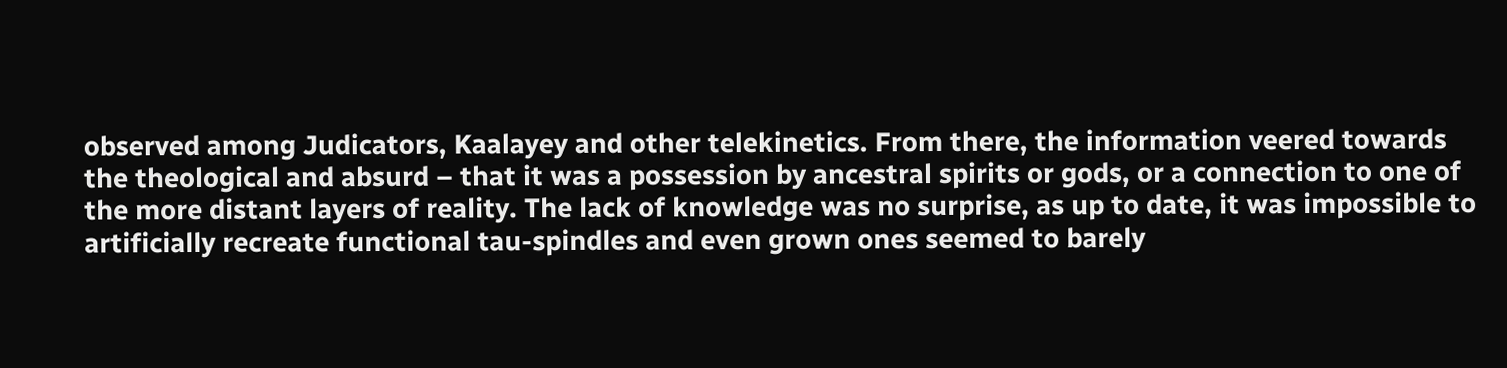observed among Judicators, Kaalayey and other telekinetics. From there, the information veered towards the theological and absurd – that it was a possession by ancestral spirits or gods, or a connection to one of the more distant layers of reality. The lack of knowledge was no surprise, as up to date, it was impossible to artificially recreate functional tau-spindles and even grown ones seemed to barely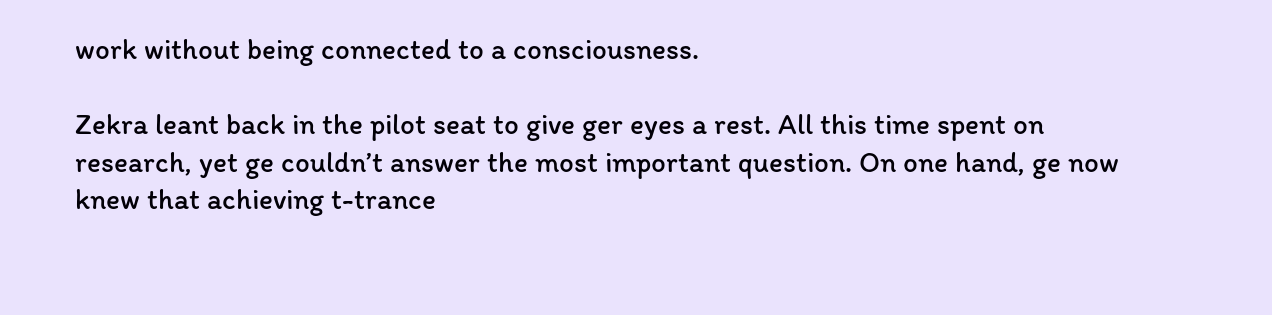work without being connected to a consciousness.

Zekra leant back in the pilot seat to give ger eyes a rest. All this time spent on research, yet ge couldn’t answer the most important question. On one hand, ge now knew that achieving t-trance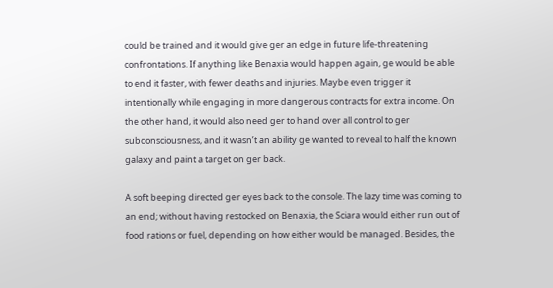could be trained and it would give ger an edge in future life-threatening confrontations. If anything like Benaxia would happen again, ge would be able to end it faster, with fewer deaths and injuries. Maybe even trigger it intentionally while engaging in more dangerous contracts for extra income. On the other hand, it would also need ger to hand over all control to ger subconsciousness, and it wasn’t an ability ge wanted to reveal to half the known galaxy and paint a target on ger back.

A soft beeping directed ger eyes back to the console. The lazy time was coming to an end; without having restocked on Benaxia, the Sciara would either run out of food rations or fuel, depending on how either would be managed. Besides, the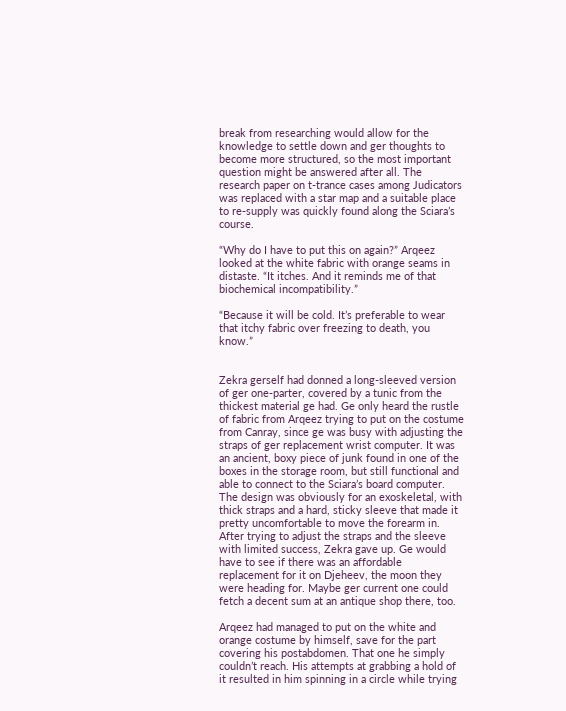break from researching would allow for the knowledge to settle down and ger thoughts to become more structured, so the most important question might be answered after all. The research paper on t-trance cases among Judicators was replaced with a star map and a suitable place to re-supply was quickly found along the Sciara’s course.

“Why do I have to put this on again?” Arqeez looked at the white fabric with orange seams in distaste. “It itches. And it reminds me of that biochemical incompatibility.”

“Because it will be cold. It’s preferable to wear that itchy fabric over freezing to death, you know.”


Zekra gerself had donned a long-sleeved version of ger one-parter, covered by a tunic from the thickest material ge had. Ge only heard the rustle of fabric from Arqeez trying to put on the costume from Canray, since ge was busy with adjusting the straps of ger replacement wrist computer. It was an ancient, boxy piece of junk found in one of the boxes in the storage room, but still functional and able to connect to the Sciara’s board computer. The design was obviously for an exoskeletal, with thick straps and a hard, sticky sleeve that made it pretty uncomfortable to move the forearm in. After trying to adjust the straps and the sleeve with limited success, Zekra gave up. Ge would have to see if there was an affordable replacement for it on Djeheev, the moon they were heading for. Maybe ger current one could fetch a decent sum at an antique shop there, too.

Arqeez had managed to put on the white and orange costume by himself, save for the part covering his postabdomen. That one he simply couldn’t reach. His attempts at grabbing a hold of it resulted in him spinning in a circle while trying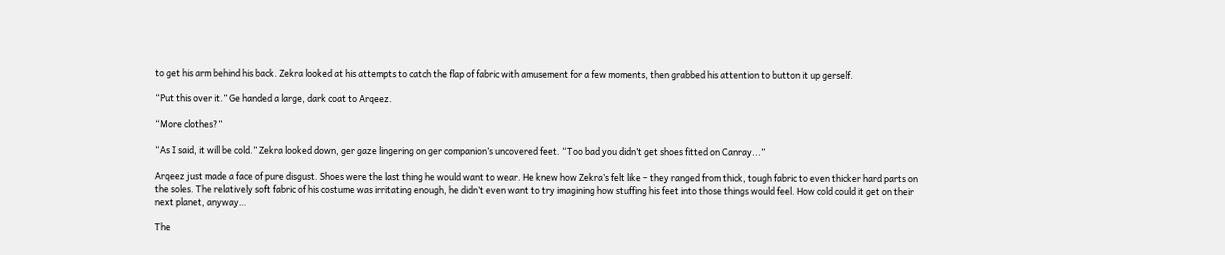to get his arm behind his back. Zekra looked at his attempts to catch the flap of fabric with amusement for a few moments, then grabbed his attention to button it up gerself.

“Put this over it.” Ge handed a large, dark coat to Arqeez.

“More clothes?”

“As I said, it will be cold.” Zekra looked down, ger gaze lingering on ger companion’s uncovered feet. “Too bad you didn’t get shoes fitted on Canray...”

Arqeez just made a face of pure disgust. Shoes were the last thing he would want to wear. He knew how Zekra’s felt like – they ranged from thick, tough fabric to even thicker hard parts on the soles. The relatively soft fabric of his costume was irritating enough, he didn’t even want to try imagining how stuffing his feet into those things would feel. How cold could it get on their next planet, anyway…

The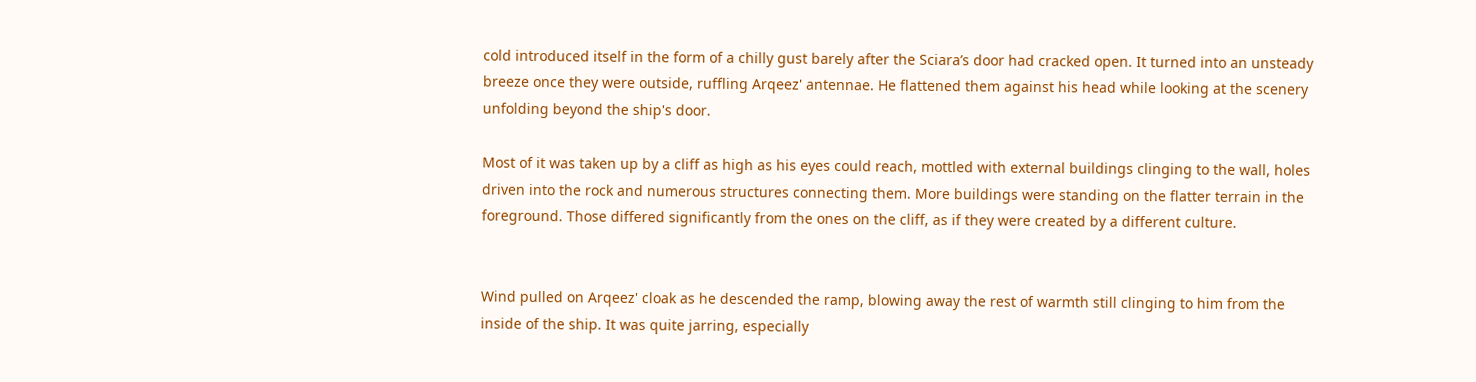cold introduced itself in the form of a chilly gust barely after the Sciara’s door had cracked open. It turned into an unsteady breeze once they were outside, ruffling Arqeez' antennae. He flattened them against his head while looking at the scenery unfolding beyond the ship's door.

Most of it was taken up by a cliff as high as his eyes could reach, mottled with external buildings clinging to the wall, holes driven into the rock and numerous structures connecting them. More buildings were standing on the flatter terrain in the foreground. Those differed significantly from the ones on the cliff, as if they were created by a different culture.


Wind pulled on Arqeez' cloak as he descended the ramp, blowing away the rest of warmth still clinging to him from the inside of the ship. It was quite jarring, especially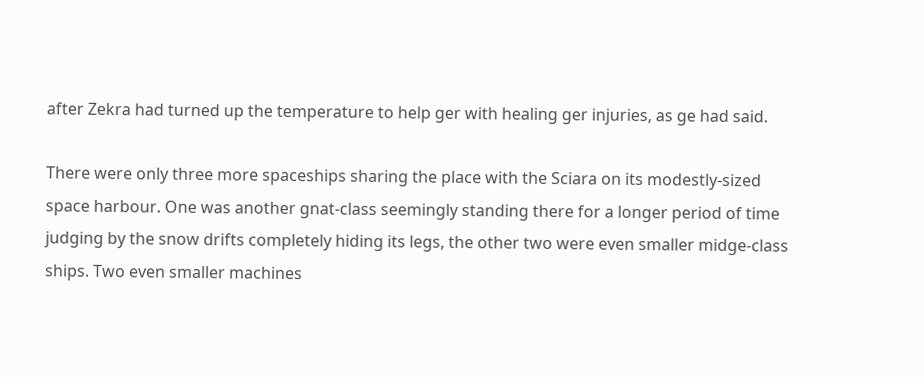after Zekra had turned up the temperature to help ger with healing ger injuries, as ge had said.

There were only three more spaceships sharing the place with the Sciara on its modestly-sized space harbour. One was another gnat-class seemingly standing there for a longer period of time judging by the snow drifts completely hiding its legs, the other two were even smaller midge-class ships. Two even smaller machines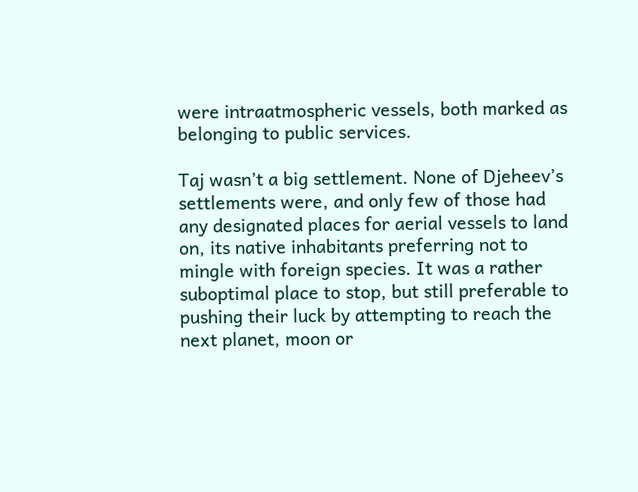were intraatmospheric vessels, both marked as belonging to public services.

Taj wasn’t a big settlement. None of Djeheev’s settlements were, and only few of those had any designated places for aerial vessels to land on, its native inhabitants preferring not to mingle with foreign species. It was a rather suboptimal place to stop, but still preferable to pushing their luck by attempting to reach the next planet, moon or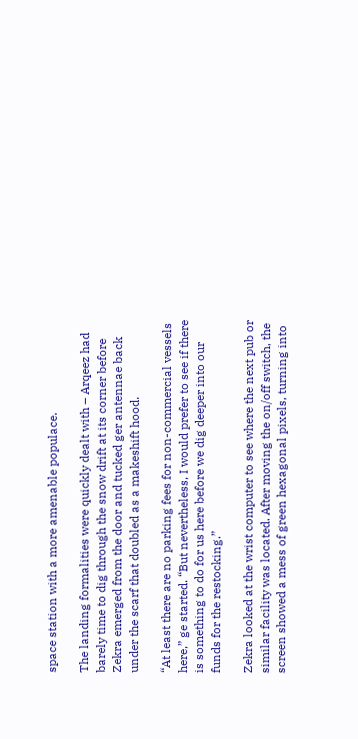space station with a more amenable populace.

The landing formalities were quickly dealt with – Arqeez had barely time to dig through the snow drift at its corner before Zekra emerged from the door and tucked ger antennae back under the scarf that doubled as a makeshift hood.

“At least there are no parking fees for non-commercial vessels here,” ge started. “But nevertheless, I would prefer to see if there is something to do for us here before we dig deeper into our funds for the restocking.”

Zekra looked at the wrist computer to see where the next pub or similar facility was located. After moving the on/off switch, the screen showed a mess of green hexagonal pixels, turning into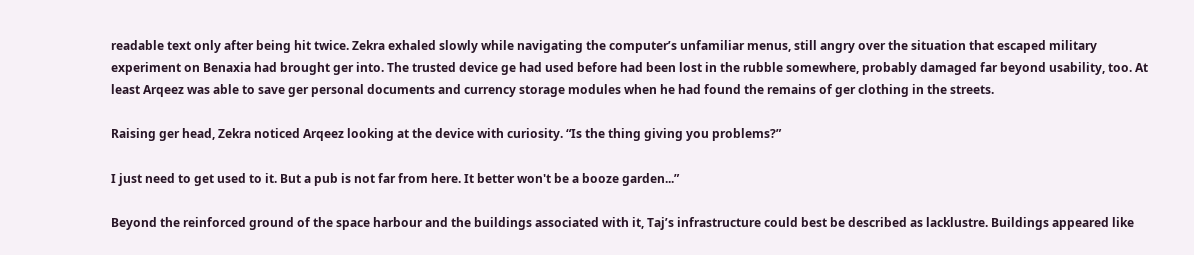readable text only after being hit twice. Zekra exhaled slowly while navigating the computer’s unfamiliar menus, still angry over the situation that escaped military experiment on Benaxia had brought ger into. The trusted device ge had used before had been lost in the rubble somewhere, probably damaged far beyond usability, too. At least Arqeez was able to save ger personal documents and currency storage modules when he had found the remains of ger clothing in the streets.

Raising ger head, Zekra noticed Arqeez looking at the device with curiosity. “Is the thing giving you problems?”

I just need to get used to it. But a pub is not far from here. It better won't be a booze garden...”

Beyond the reinforced ground of the space harbour and the buildings associated with it, Taj’s infrastructure could best be described as lacklustre. Buildings appeared like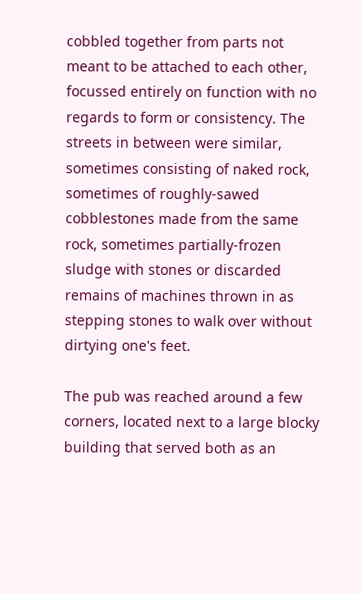cobbled together from parts not meant to be attached to each other, focussed entirely on function with no regards to form or consistency. The streets in between were similar, sometimes consisting of naked rock, sometimes of roughly-sawed cobblestones made from the same rock, sometimes partially-frozen sludge with stones or discarded remains of machines thrown in as stepping stones to walk over without dirtying one's feet.

The pub was reached around a few corners, located next to a large blocky building that served both as an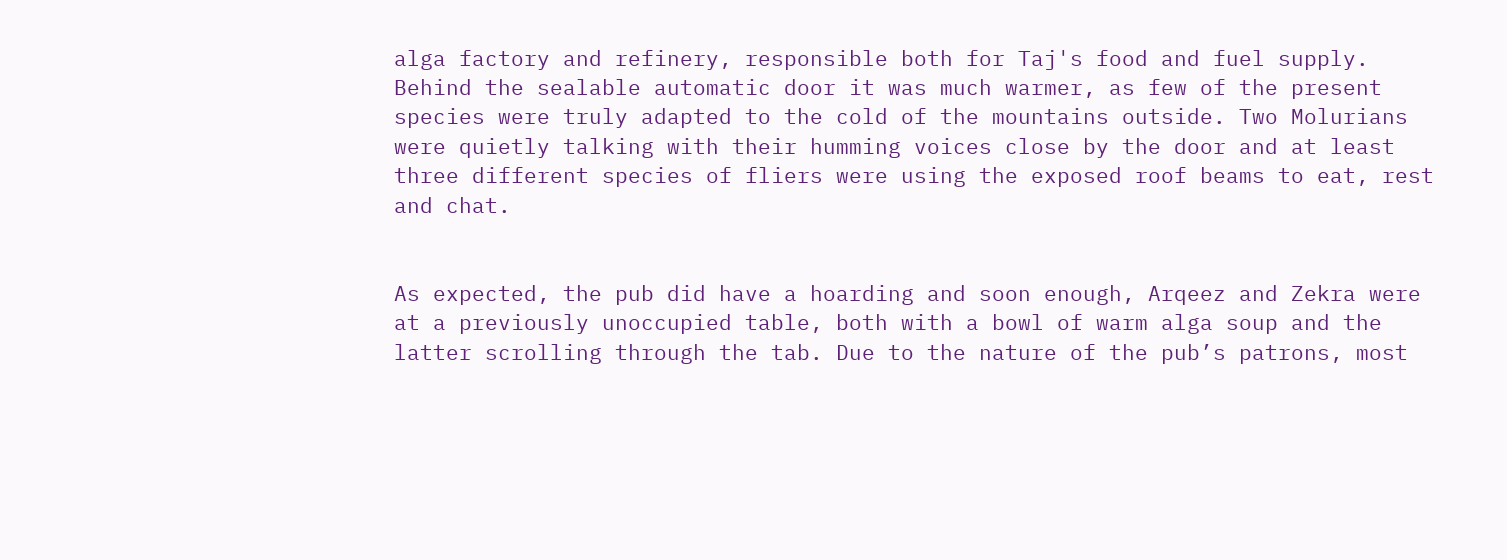alga factory and refinery, responsible both for Taj's food and fuel supply. Behind the sealable automatic door it was much warmer, as few of the present species were truly adapted to the cold of the mountains outside. Two Molurians were quietly talking with their humming voices close by the door and at least three different species of fliers were using the exposed roof beams to eat, rest and chat.


As expected, the pub did have a hoarding and soon enough, Arqeez and Zekra were at a previously unoccupied table, both with a bowl of warm alga soup and the latter scrolling through the tab. Due to the nature of the pub’s patrons, most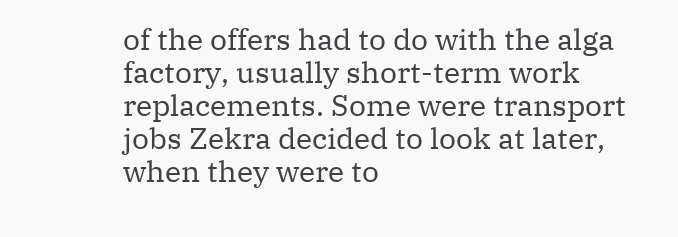of the offers had to do with the alga factory, usually short-term work replacements. Some were transport jobs Zekra decided to look at later, when they were to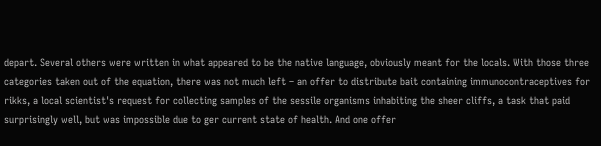depart. Several others were written in what appeared to be the native language, obviously meant for the locals. With those three categories taken out of the equation, there was not much left – an offer to distribute bait containing immunocontraceptives for rikks, a local scientist's request for collecting samples of the sessile organisms inhabiting the sheer cliffs, a task that paid surprisingly well, but was impossible due to ger current state of health. And one offer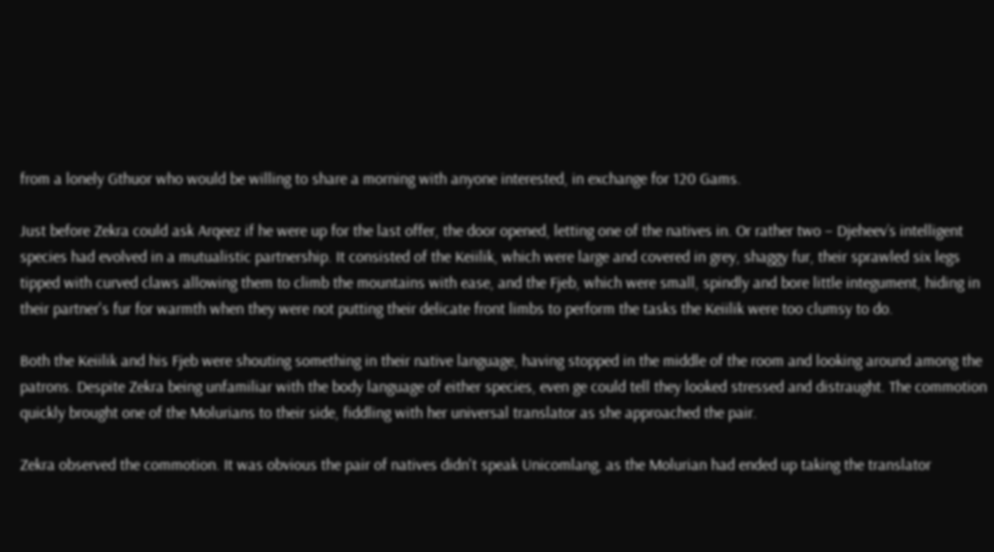from a lonely Gthuor who would be willing to share a morning with anyone interested, in exchange for 120 Gams.

Just before Zekra could ask Arqeez if he were up for the last offer, the door opened, letting one of the natives in. Or rather two – Djeheev’s intelligent species had evolved in a mutualistic partnership. It consisted of the Keiilik, which were large and covered in grey, shaggy fur, their sprawled six legs tipped with curved claws allowing them to climb the mountains with ease, and the Fjeb, which were small, spindly and bore little integument, hiding in their partner's fur for warmth when they were not putting their delicate front limbs to perform the tasks the Keiilik were too clumsy to do.

Both the Keiilik and his Fjeb were shouting something in their native language, having stopped in the middle of the room and looking around among the patrons. Despite Zekra being unfamiliar with the body language of either species, even ge could tell they looked stressed and distraught. The commotion quickly brought one of the Molurians to their side, fiddling with her universal translator as she approached the pair.

Zekra observed the commotion. It was obvious the pair of natives didn't speak Unicomlang, as the Molurian had ended up taking the translator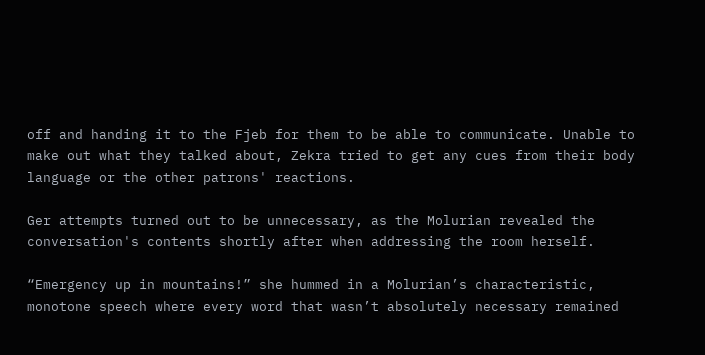off and handing it to the Fjeb for them to be able to communicate. Unable to make out what they talked about, Zekra tried to get any cues from their body language or the other patrons' reactions.

Ger attempts turned out to be unnecessary, as the Molurian revealed the conversation's contents shortly after when addressing the room herself.

“Emergency up in mountains!” she hummed in a Molurian’s characteristic, monotone speech where every word that wasn’t absolutely necessary remained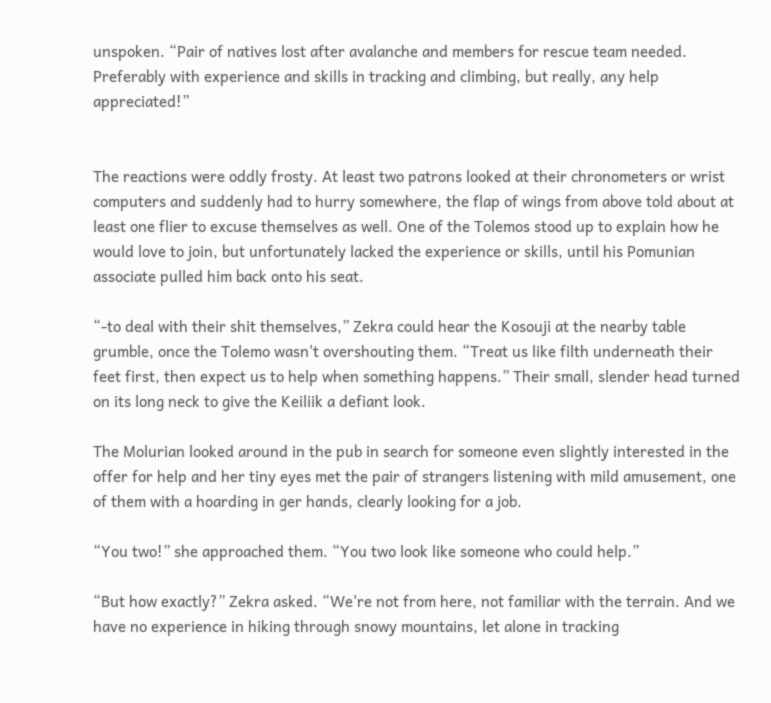unspoken. “Pair of natives lost after avalanche and members for rescue team needed. Preferably with experience and skills in tracking and climbing, but really, any help appreciated!”


The reactions were oddly frosty. At least two patrons looked at their chronometers or wrist computers and suddenly had to hurry somewhere, the flap of wings from above told about at least one flier to excuse themselves as well. One of the Tolemos stood up to explain how he would love to join, but unfortunately lacked the experience or skills, until his Pomunian associate pulled him back onto his seat.

“-to deal with their shit themselves,” Zekra could hear the Kosouji at the nearby table grumble, once the Tolemo wasn't overshouting them. “Treat us like filth underneath their feet first, then expect us to help when something happens.” Their small, slender head turned on its long neck to give the Keiliik a defiant look.

The Molurian looked around in the pub in search for someone even slightly interested in the offer for help and her tiny eyes met the pair of strangers listening with mild amusement, one of them with a hoarding in ger hands, clearly looking for a job.

“You two!” she approached them. “You two look like someone who could help.”

“But how exactly?” Zekra asked. “We're not from here, not familiar with the terrain. And we have no experience in hiking through snowy mountains, let alone in tracking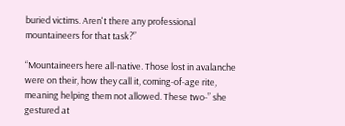buried victims. Aren't there any professional mountaineers for that task?”

“Mountaineers here all-native. Those lost in avalanche were on their, how they call it, coming-of-age rite, meaning helping them not allowed. These two-” she gestured at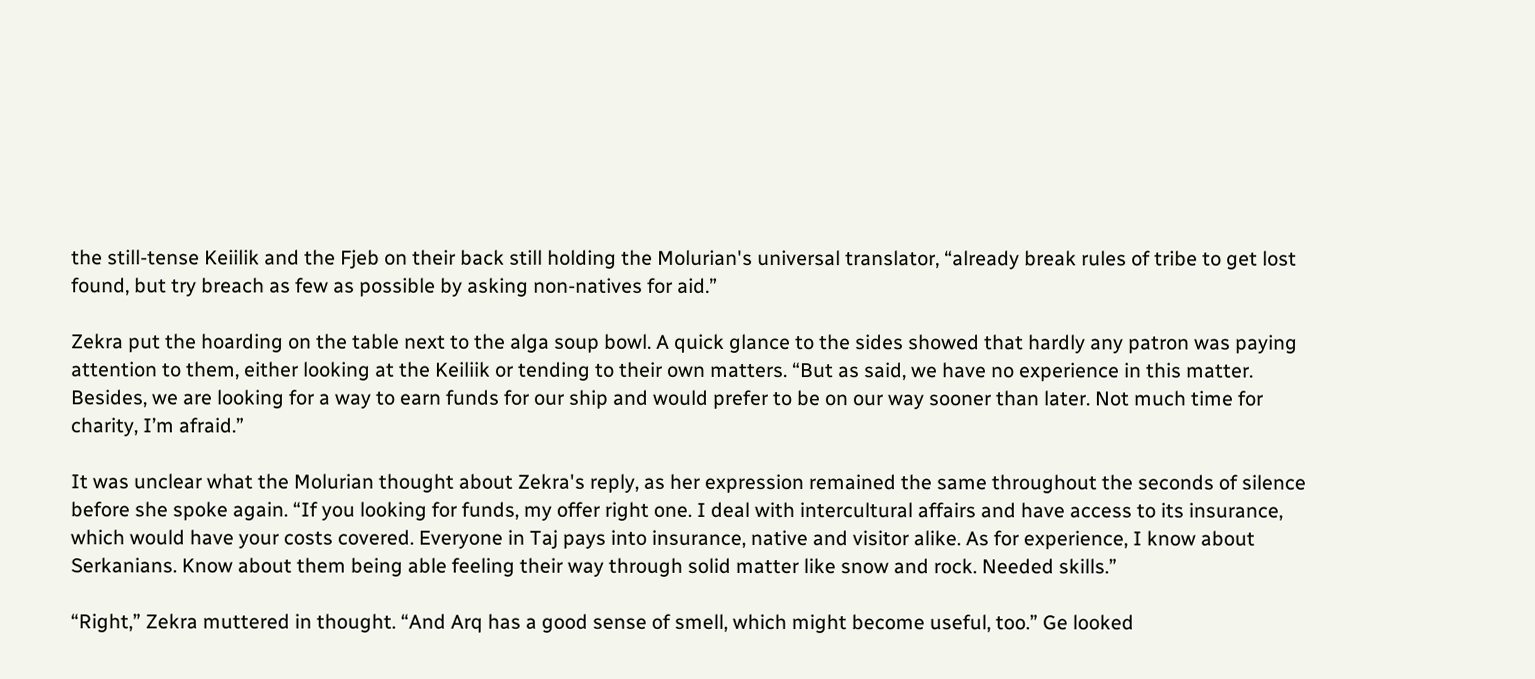the still-tense Keiilik and the Fjeb on their back still holding the Molurian's universal translator, “already break rules of tribe to get lost found, but try breach as few as possible by asking non-natives for aid.”

Zekra put the hoarding on the table next to the alga soup bowl. A quick glance to the sides showed that hardly any patron was paying attention to them, either looking at the Keiliik or tending to their own matters. “But as said, we have no experience in this matter. Besides, we are looking for a way to earn funds for our ship and would prefer to be on our way sooner than later. Not much time for charity, I’m afraid.”

It was unclear what the Molurian thought about Zekra's reply, as her expression remained the same throughout the seconds of silence before she spoke again. “If you looking for funds, my offer right one. I deal with intercultural affairs and have access to its insurance, which would have your costs covered. Everyone in Taj pays into insurance, native and visitor alike. As for experience, I know about Serkanians. Know about them being able feeling their way through solid matter like snow and rock. Needed skills.”

“Right,” Zekra muttered in thought. “And Arq has a good sense of smell, which might become useful, too.” Ge looked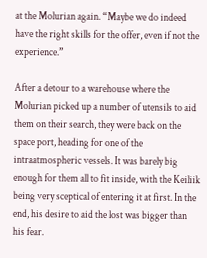at the Molurian again. “Maybe we do indeed have the right skills for the offer, even if not the experience.”

After a detour to a warehouse where the Molurian picked up a number of utensils to aid them on their search, they were back on the space port, heading for one of the intraatmospheric vessels. It was barely big enough for them all to fit inside, with the Keiliik being very sceptical of entering it at first. In the end, his desire to aid the lost was bigger than his fear.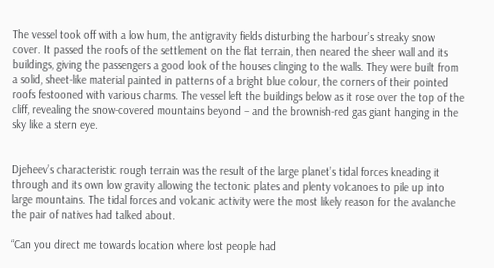The vessel took off with a low hum, the antigravity fields disturbing the harbour’s streaky snow cover. It passed the roofs of the settlement on the flat terrain, then neared the sheer wall and its buildings, giving the passengers a good look of the houses clinging to the walls. They were built from a solid, sheet-like material painted in patterns of a bright blue colour, the corners of their pointed roofs festooned with various charms. The vessel left the buildings below as it rose over the top of the cliff, revealing the snow-covered mountains beyond – and the brownish-red gas giant hanging in the sky like a stern eye.


Djeheev’s characteristic rough terrain was the result of the large planet’s tidal forces kneading it through and its own low gravity allowing the tectonic plates and plenty volcanoes to pile up into large mountains. The tidal forces and volcanic activity were the most likely reason for the avalanche the pair of natives had talked about.

“Can you direct me towards location where lost people had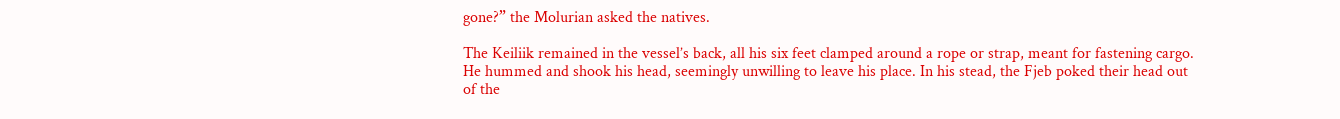gone?” the Molurian asked the natives.

The Keiliik remained in the vessel’s back, all his six feet clamped around a rope or strap, meant for fastening cargo. He hummed and shook his head, seemingly unwilling to leave his place. In his stead, the Fjeb poked their head out of the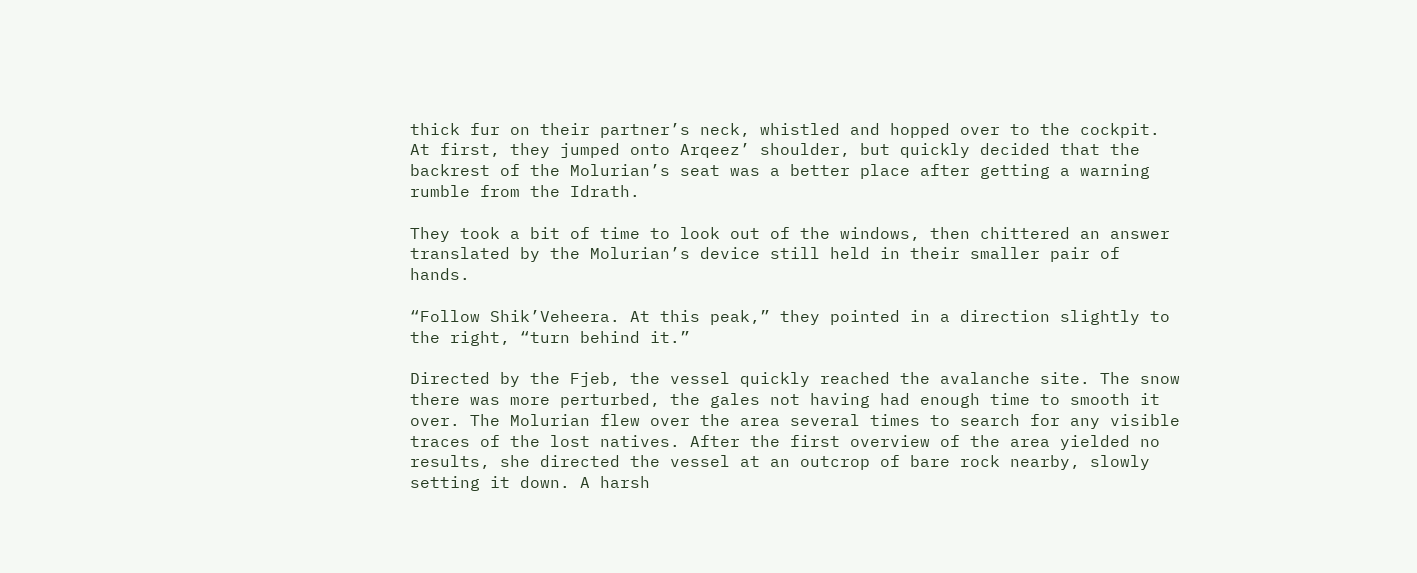thick fur on their partner’s neck, whistled and hopped over to the cockpit. At first, they jumped onto Arqeez’ shoulder, but quickly decided that the backrest of the Molurian’s seat was a better place after getting a warning rumble from the Idrath.

They took a bit of time to look out of the windows, then chittered an answer translated by the Molurian’s device still held in their smaller pair of hands.

“Follow Shik’Veheera. At this peak,” they pointed in a direction slightly to the right, “turn behind it.”

Directed by the Fjeb, the vessel quickly reached the avalanche site. The snow there was more perturbed, the gales not having had enough time to smooth it over. The Molurian flew over the area several times to search for any visible traces of the lost natives. After the first overview of the area yielded no results, she directed the vessel at an outcrop of bare rock nearby, slowly setting it down. A harsh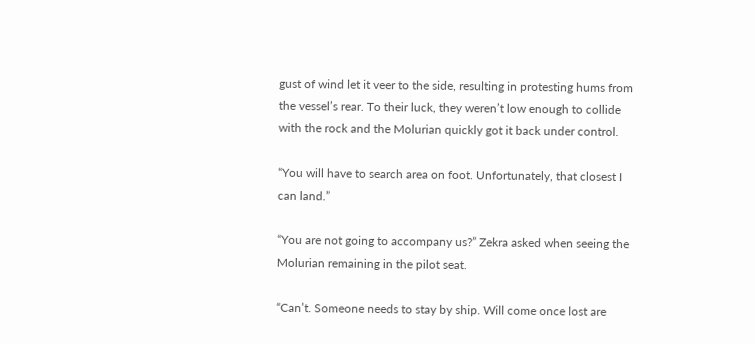gust of wind let it veer to the side, resulting in protesting hums from the vessel’s rear. To their luck, they weren’t low enough to collide with the rock and the Molurian quickly got it back under control.

“You will have to search area on foot. Unfortunately, that closest I can land.”

“You are not going to accompany us?” Zekra asked when seeing the Molurian remaining in the pilot seat.

“Can’t. Someone needs to stay by ship. Will come once lost are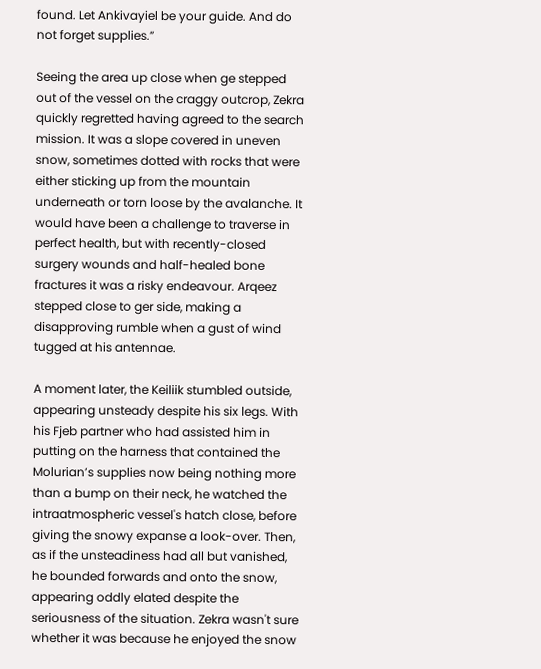found. Let Ankivayiel be your guide. And do not forget supplies.”

Seeing the area up close when ge stepped out of the vessel on the craggy outcrop, Zekra quickly regretted having agreed to the search mission. It was a slope covered in uneven snow, sometimes dotted with rocks that were either sticking up from the mountain underneath or torn loose by the avalanche. It would have been a challenge to traverse in perfect health, but with recently-closed surgery wounds and half-healed bone fractures it was a risky endeavour. Arqeez stepped close to ger side, making a disapproving rumble when a gust of wind tugged at his antennae.

A moment later, the Keiliik stumbled outside, appearing unsteady despite his six legs. With his Fjeb partner who had assisted him in putting on the harness that contained the Molurian’s supplies now being nothing more than a bump on their neck, he watched the intraatmospheric vessel's hatch close, before giving the snowy expanse a look-over. Then, as if the unsteadiness had all but vanished, he bounded forwards and onto the snow, appearing oddly elated despite the seriousness of the situation. Zekra wasn't sure whether it was because he enjoyed the snow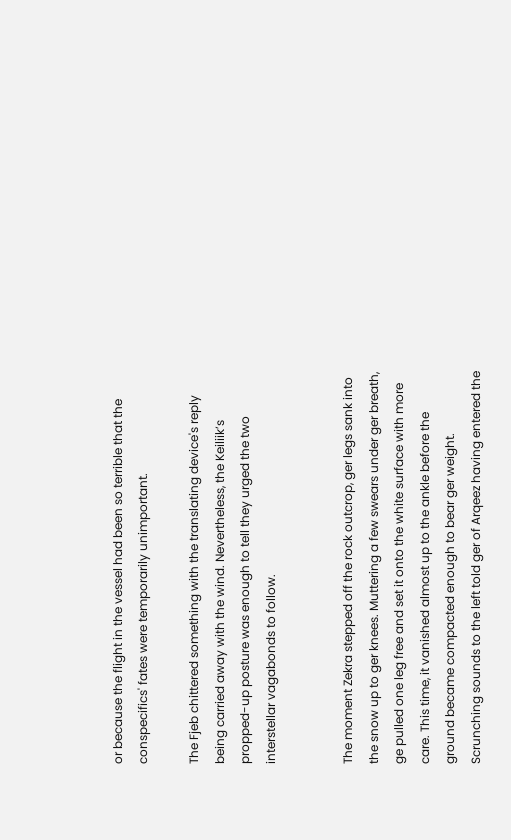or because the flight in the vessel had been so terrible that the conspecifics' fates were temporarily unimportant.

The Fjeb chittered something with the translating device's reply being carried away with the wind. Nevertheless, the Keiliik’s propped-up posture was enough to tell they urged the two interstellar vagabonds to follow.


The moment Zekra stepped off the rock outcrop, ger legs sank into the snow up to ger knees. Muttering a few swears under ger breath, ge pulled one leg free and set it onto the white surface with more care. This time, it vanished almost up to the ankle before the ground became compacted enough to bear ger weight. Scrunching sounds to the left told ger of Arqeez having entered the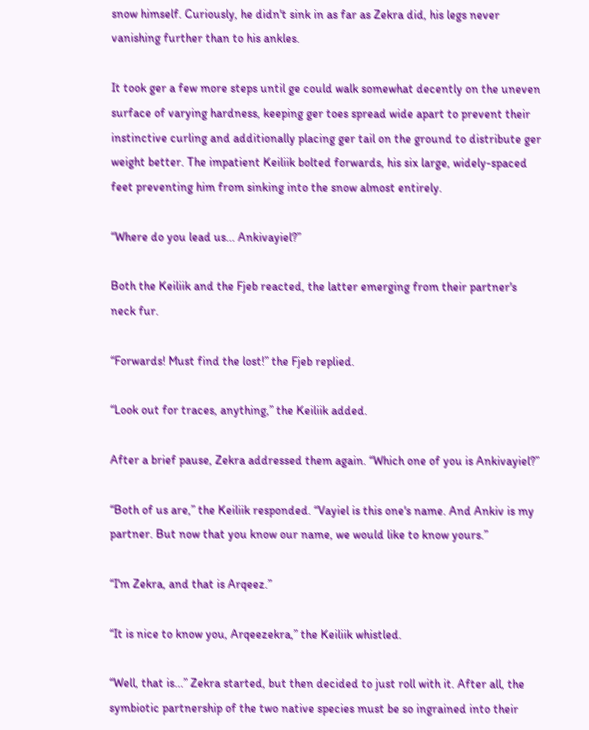snow himself. Curiously, he didn't sink in as far as Zekra did, his legs never vanishing further than to his ankles.

It took ger a few more steps until ge could walk somewhat decently on the uneven surface of varying hardness, keeping ger toes spread wide apart to prevent their instinctive curling and additionally placing ger tail on the ground to distribute ger weight better. The impatient Keiliik bolted forwards, his six large, widely-spaced feet preventing him from sinking into the snow almost entirely.

“Where do you lead us... Ankivayiel?”

Both the Keiliik and the Fjeb reacted, the latter emerging from their partner's neck fur.

“Forwards! Must find the lost!” the Fjeb replied.

“Look out for traces, anything,” the Keiliik added.

After a brief pause, Zekra addressed them again. “Which one of you is Ankivayiel?”

“Both of us are,” the Keiliik responded. “Vayiel is this one's name. And Ankiv is my partner. But now that you know our name, we would like to know yours.”

“I'm Zekra, and that is Arqeez.”

“It is nice to know you, Arqeezekra,” the Keiliik whistled.

“Well, that is...” Zekra started, but then decided to just roll with it. After all, the symbiotic partnership of the two native species must be so ingrained into their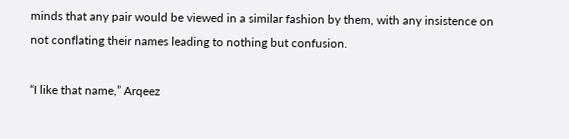minds that any pair would be viewed in a similar fashion by them, with any insistence on not conflating their names leading to nothing but confusion.

“I like that name,” Arqeez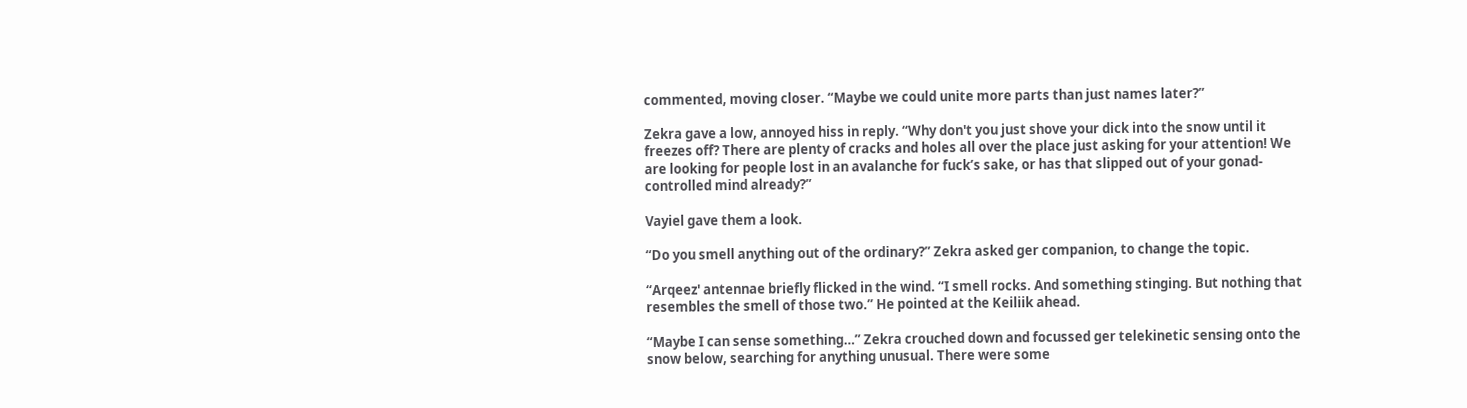commented, moving closer. “Maybe we could unite more parts than just names later?”

Zekra gave a low, annoyed hiss in reply. “Why don't you just shove your dick into the snow until it freezes off? There are plenty of cracks and holes all over the place just asking for your attention! We are looking for people lost in an avalanche for fuck’s sake, or has that slipped out of your gonad-controlled mind already?”

Vayiel gave them a look.

“Do you smell anything out of the ordinary?” Zekra asked ger companion, to change the topic.

“Arqeez' antennae briefly flicked in the wind. “I smell rocks. And something stinging. But nothing that resembles the smell of those two.” He pointed at the Keiliik ahead.

“Maybe I can sense something…” Zekra crouched down and focussed ger telekinetic sensing onto the snow below, searching for anything unusual. There were some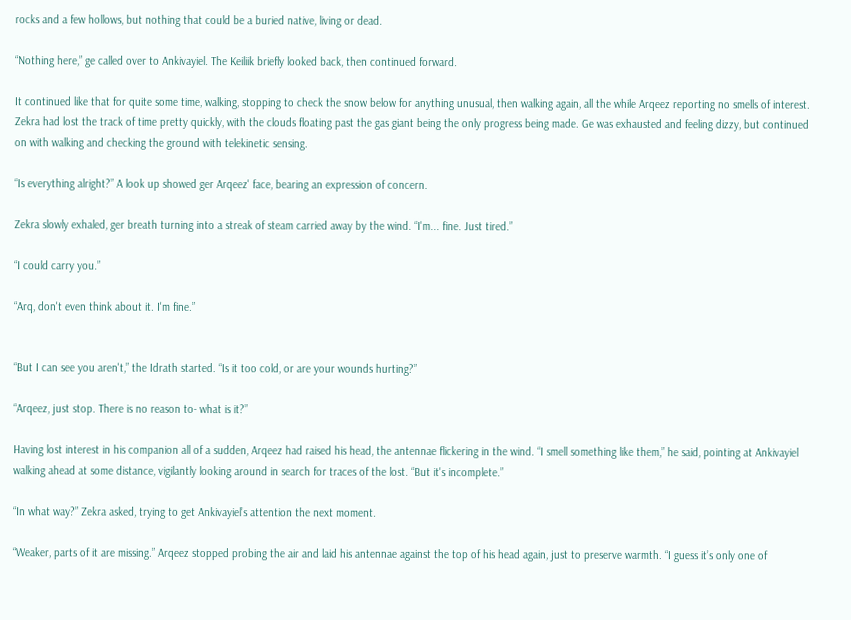rocks and a few hollows, but nothing that could be a buried native, living or dead.

“Nothing here,” ge called over to Ankivayiel. The Keiliik briefly looked back, then continued forward.

It continued like that for quite some time, walking, stopping to check the snow below for anything unusual, then walking again, all the while Arqeez reporting no smells of interest. Zekra had lost the track of time pretty quickly, with the clouds floating past the gas giant being the only progress being made. Ge was exhausted and feeling dizzy, but continued on with walking and checking the ground with telekinetic sensing.

“Is everything alright?” A look up showed ger Arqeez' face, bearing an expression of concern.

Zekra slowly exhaled, ger breath turning into a streak of steam carried away by the wind. “I'm... fine. Just tired.”

“I could carry you.”

“Arq, don't even think about it. I'm fine.”


“But I can see you aren't,” the Idrath started. “Is it too cold, or are your wounds hurting?”

“Arqeez, just stop. There is no reason to- what is it?”

Having lost interest in his companion all of a sudden, Arqeez had raised his head, the antennae flickering in the wind. “I smell something like them,” he said, pointing at Ankivayiel walking ahead at some distance, vigilantly looking around in search for traces of the lost. “But it's incomplete.”

“In what way?” Zekra asked, trying to get Ankivayiel’s attention the next moment.

“Weaker, parts of it are missing.” Arqeez stopped probing the air and laid his antennae against the top of his head again, just to preserve warmth. “I guess it’s only one of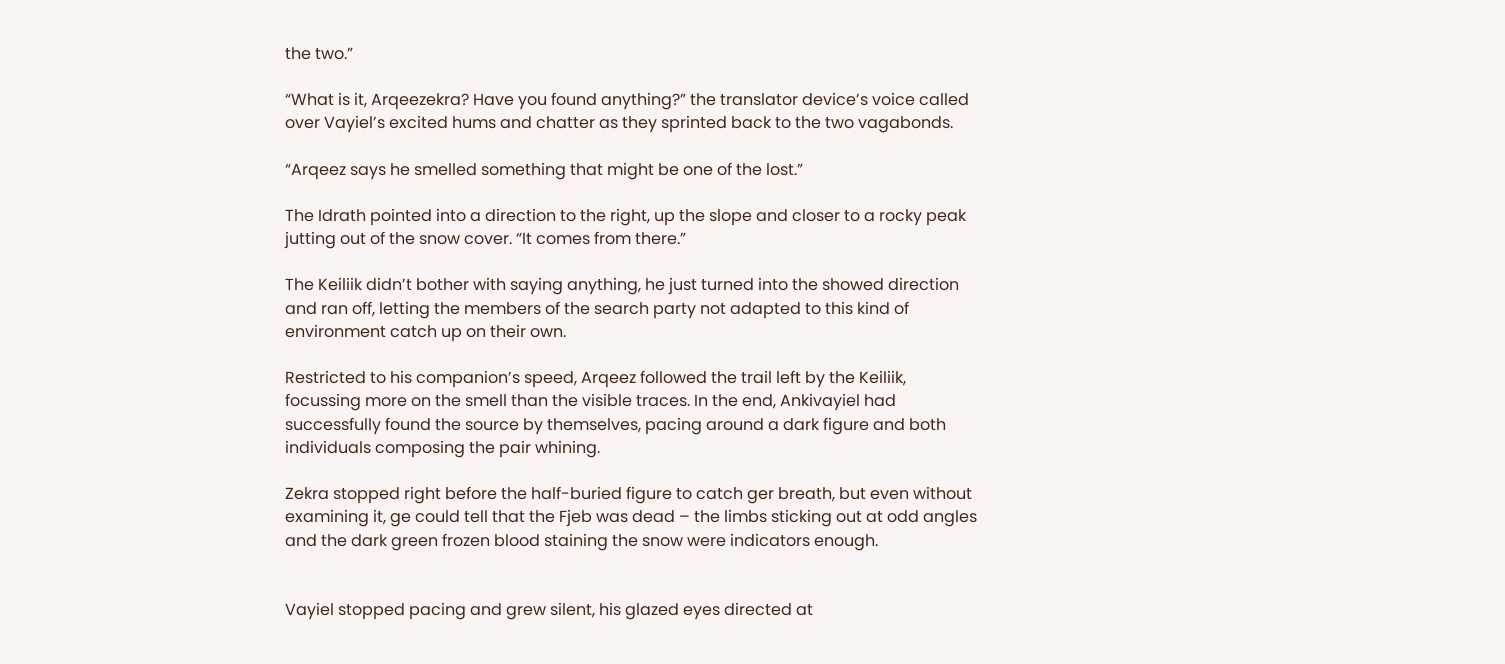the two.”

“What is it, Arqeezekra? Have you found anything?” the translator device’s voice called over Vayiel’s excited hums and chatter as they sprinted back to the two vagabonds.

“Arqeez says he smelled something that might be one of the lost.”

The Idrath pointed into a direction to the right, up the slope and closer to a rocky peak jutting out of the snow cover. “It comes from there.”

The Keiliik didn’t bother with saying anything, he just turned into the showed direction and ran off, letting the members of the search party not adapted to this kind of environment catch up on their own.

Restricted to his companion’s speed, Arqeez followed the trail left by the Keiliik, focussing more on the smell than the visible traces. In the end, Ankivayiel had successfully found the source by themselves, pacing around a dark figure and both individuals composing the pair whining.

Zekra stopped right before the half-buried figure to catch ger breath, but even without examining it, ge could tell that the Fjeb was dead – the limbs sticking out at odd angles and the dark green frozen blood staining the snow were indicators enough.


Vayiel stopped pacing and grew silent, his glazed eyes directed at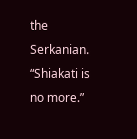the Serkanian. “Shiakati is no more.”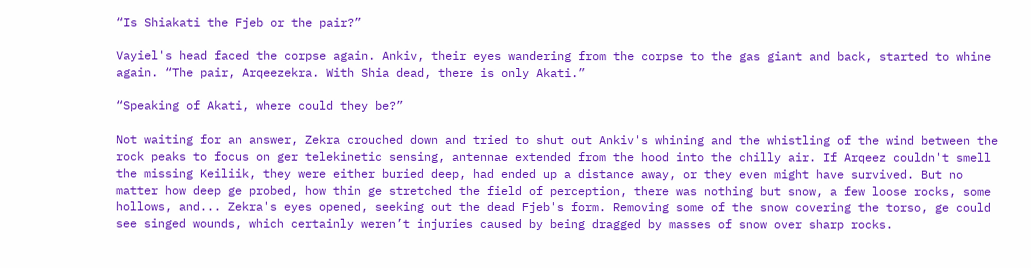“Is Shiakati the Fjeb or the pair?”

Vayiel's head faced the corpse again. Ankiv, their eyes wandering from the corpse to the gas giant and back, started to whine again. “The pair, Arqeezekra. With Shia dead, there is only Akati.”

“Speaking of Akati, where could they be?”

Not waiting for an answer, Zekra crouched down and tried to shut out Ankiv's whining and the whistling of the wind between the rock peaks to focus on ger telekinetic sensing, antennae extended from the hood into the chilly air. If Arqeez couldn't smell the missing Keiliik, they were either buried deep, had ended up a distance away, or they even might have survived. But no matter how deep ge probed, how thin ge stretched the field of perception, there was nothing but snow, a few loose rocks, some hollows, and... Zekra's eyes opened, seeking out the dead Fjeb's form. Removing some of the snow covering the torso, ge could see singed wounds, which certainly weren’t injuries caused by being dragged by masses of snow over sharp rocks.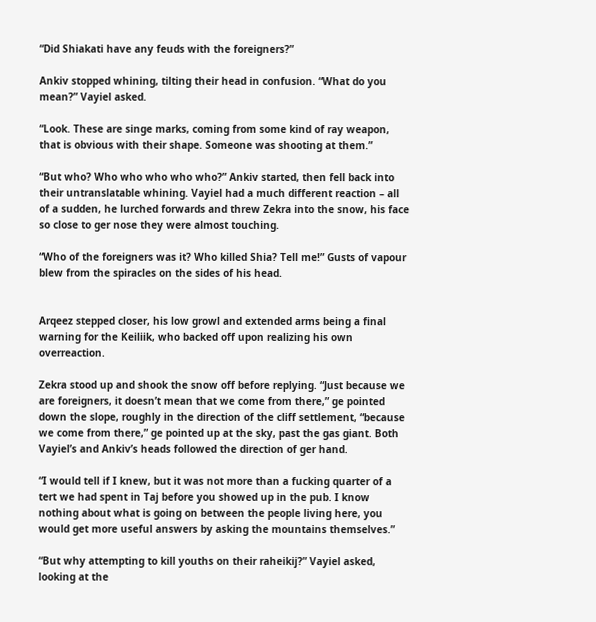“Did Shiakati have any feuds with the foreigners?”

Ankiv stopped whining, tilting their head in confusion. “What do you mean?” Vayiel asked.

“Look. These are singe marks, coming from some kind of ray weapon, that is obvious with their shape. Someone was shooting at them.”

“But who? Who who who who who?” Ankiv started, then fell back into their untranslatable whining. Vayiel had a much different reaction – all of a sudden, he lurched forwards and threw Zekra into the snow, his face so close to ger nose they were almost touching.

“Who of the foreigners was it? Who killed Shia? Tell me!” Gusts of vapour blew from the spiracles on the sides of his head.


Arqeez stepped closer, his low growl and extended arms being a final warning for the Keiliik, who backed off upon realizing his own overreaction.

Zekra stood up and shook the snow off before replying. “Just because we are foreigners, it doesn’t mean that we come from there,” ge pointed down the slope, roughly in the direction of the cliff settlement, “because we come from there,” ge pointed up at the sky, past the gas giant. Both Vayiel’s and Ankiv’s heads followed the direction of ger hand.

“I would tell if I knew, but it was not more than a fucking quarter of a tert we had spent in Taj before you showed up in the pub. I know nothing about what is going on between the people living here, you would get more useful answers by asking the mountains themselves.”

“But why attempting to kill youths on their raheikij?” Vayiel asked, looking at the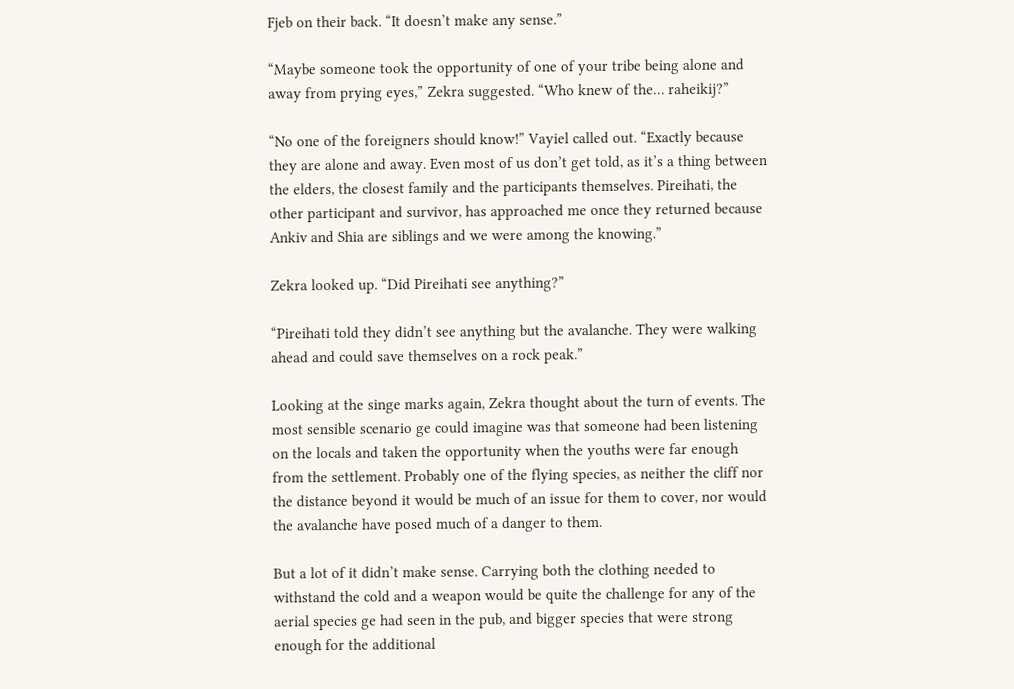Fjeb on their back. “It doesn’t make any sense.”

“Maybe someone took the opportunity of one of your tribe being alone and away from prying eyes,” Zekra suggested. “Who knew of the… raheikij?”

“No one of the foreigners should know!” Vayiel called out. “Exactly because they are alone and away. Even most of us don’t get told, as it’s a thing between the elders, the closest family and the participants themselves. Pireihati, the other participant and survivor, has approached me once they returned because Ankiv and Shia are siblings and we were among the knowing.”

Zekra looked up. “Did Pireihati see anything?”

“Pireihati told they didn’t see anything but the avalanche. They were walking ahead and could save themselves on a rock peak.”

Looking at the singe marks again, Zekra thought about the turn of events. The most sensible scenario ge could imagine was that someone had been listening on the locals and taken the opportunity when the youths were far enough from the settlement. Probably one of the flying species, as neither the cliff nor the distance beyond it would be much of an issue for them to cover, nor would the avalanche have posed much of a danger to them.

But a lot of it didn’t make sense. Carrying both the clothing needed to withstand the cold and a weapon would be quite the challenge for any of the aerial species ge had seen in the pub, and bigger species that were strong enough for the additional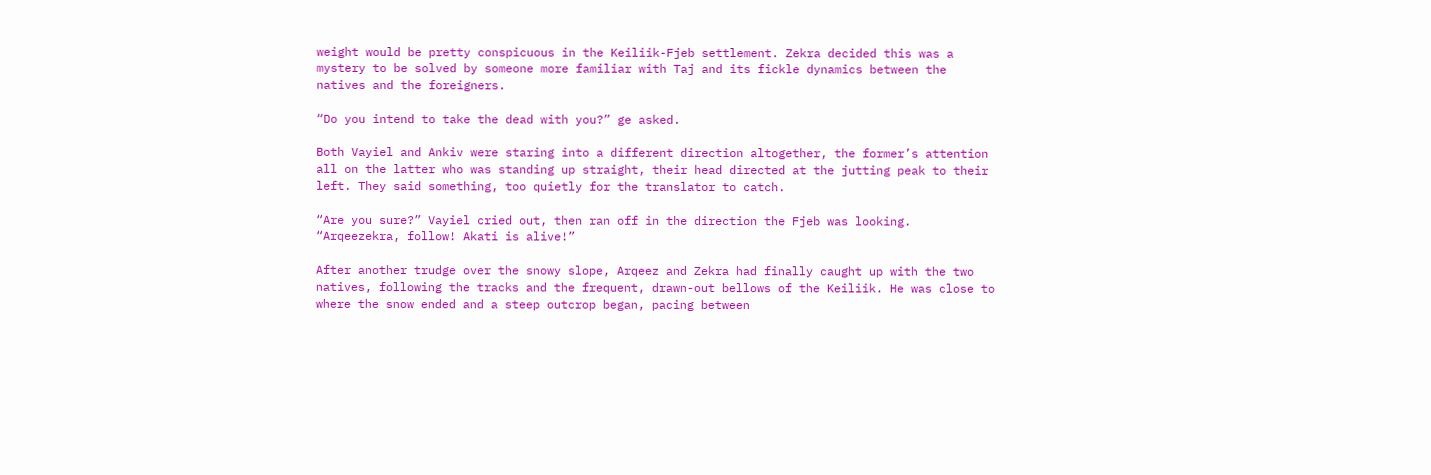weight would be pretty conspicuous in the Keiliik-Fjeb settlement. Zekra decided this was a mystery to be solved by someone more familiar with Taj and its fickle dynamics between the natives and the foreigners.

“Do you intend to take the dead with you?” ge asked.

Both Vayiel and Ankiv were staring into a different direction altogether, the former’s attention all on the latter who was standing up straight, their head directed at the jutting peak to their left. They said something, too quietly for the translator to catch.

“Are you sure?” Vayiel cried out, then ran off in the direction the Fjeb was looking. “Arqeezekra, follow! Akati is alive!”

After another trudge over the snowy slope, Arqeez and Zekra had finally caught up with the two natives, following the tracks and the frequent, drawn-out bellows of the Keiliik. He was close to where the snow ended and a steep outcrop began, pacing between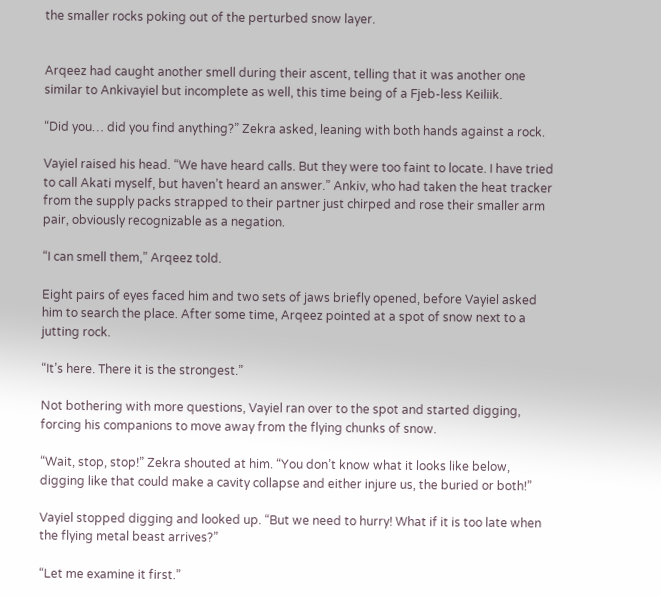the smaller rocks poking out of the perturbed snow layer.


Arqeez had caught another smell during their ascent, telling that it was another one similar to Ankivayiel but incomplete as well, this time being of a Fjeb-less Keiliik.

“Did you… did you find anything?” Zekra asked, leaning with both hands against a rock.

Vayiel raised his head. “We have heard calls. But they were too faint to locate. I have tried to call Akati myself, but haven’t heard an answer.” Ankiv, who had taken the heat tracker from the supply packs strapped to their partner just chirped and rose their smaller arm pair, obviously recognizable as a negation.

“I can smell them,” Arqeez told.

Eight pairs of eyes faced him and two sets of jaws briefly opened, before Vayiel asked him to search the place. After some time, Arqeez pointed at a spot of snow next to a jutting rock.

“It’s here. There it is the strongest.”

Not bothering with more questions, Vayiel ran over to the spot and started digging, forcing his companions to move away from the flying chunks of snow.

“Wait, stop, stop!” Zekra shouted at him. “You don’t know what it looks like below, digging like that could make a cavity collapse and either injure us, the buried or both!”

Vayiel stopped digging and looked up. “But we need to hurry! What if it is too late when the flying metal beast arrives?”

“Let me examine it first.”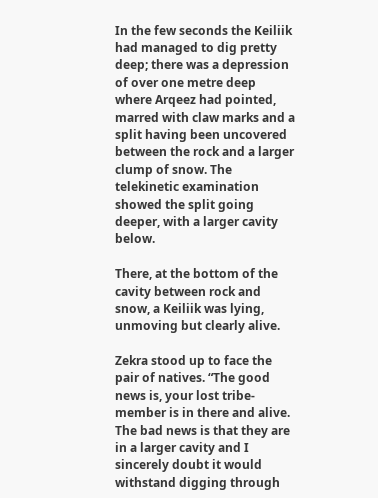In the few seconds the Keiliik had managed to dig pretty deep; there was a depression of over one metre deep where Arqeez had pointed, marred with claw marks and a split having been uncovered between the rock and a larger clump of snow. The telekinetic examination showed the split going deeper, with a larger cavity below.

There, at the bottom of the cavity between rock and snow, a Keiliik was lying, unmoving but clearly alive.

Zekra stood up to face the pair of natives. “The good news is, your lost tribe-member is in there and alive. The bad news is that they are in a larger cavity and I sincerely doubt it would withstand digging through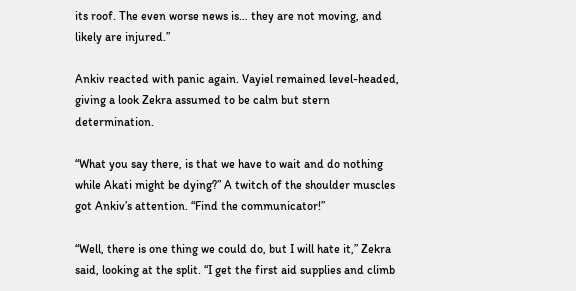its roof. The even worse news is… they are not moving, and likely are injured.”

Ankiv reacted with panic again. Vayiel remained level-headed, giving a look Zekra assumed to be calm but stern determination.

“What you say there, is that we have to wait and do nothing while Akati might be dying?” A twitch of the shoulder muscles got Ankiv’s attention. “Find the communicator!”

“Well, there is one thing we could do, but I will hate it,” Zekra said, looking at the split. “I get the first aid supplies and climb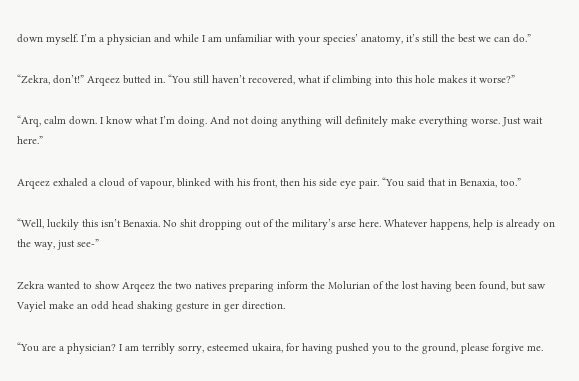down myself. I’m a physician and while I am unfamiliar with your species’ anatomy, it’s still the best we can do.”

“Zekra, don’t!” Arqeez butted in. “You still haven’t recovered, what if climbing into this hole makes it worse?”

“Arq, calm down. I know what I’m doing. And not doing anything will definitely make everything worse. Just wait here.”

Arqeez exhaled a cloud of vapour, blinked with his front, then his side eye pair. “You said that in Benaxia, too.”

“Well, luckily this isn’t Benaxia. No shit dropping out of the military’s arse here. Whatever happens, help is already on the way, just see-”

Zekra wanted to show Arqeez the two natives preparing inform the Molurian of the lost having been found, but saw Vayiel make an odd head shaking gesture in ger direction.

“You are a physician? I am terribly sorry, esteemed ukaira, for having pushed you to the ground, please forgive me.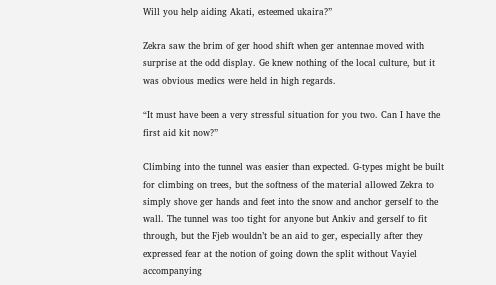Will you help aiding Akati, esteemed ukaira?”

Zekra saw the brim of ger hood shift when ger antennae moved with surprise at the odd display. Ge knew nothing of the local culture, but it was obvious medics were held in high regards.

“It must have been a very stressful situation for you two. Can I have the first aid kit now?”

Climbing into the tunnel was easier than expected. G-types might be built for climbing on trees, but the softness of the material allowed Zekra to simply shove ger hands and feet into the snow and anchor gerself to the wall. The tunnel was too tight for anyone but Ankiv and gerself to fit through, but the Fjeb wouldn’t be an aid to ger, especially after they expressed fear at the notion of going down the split without Vayiel accompanying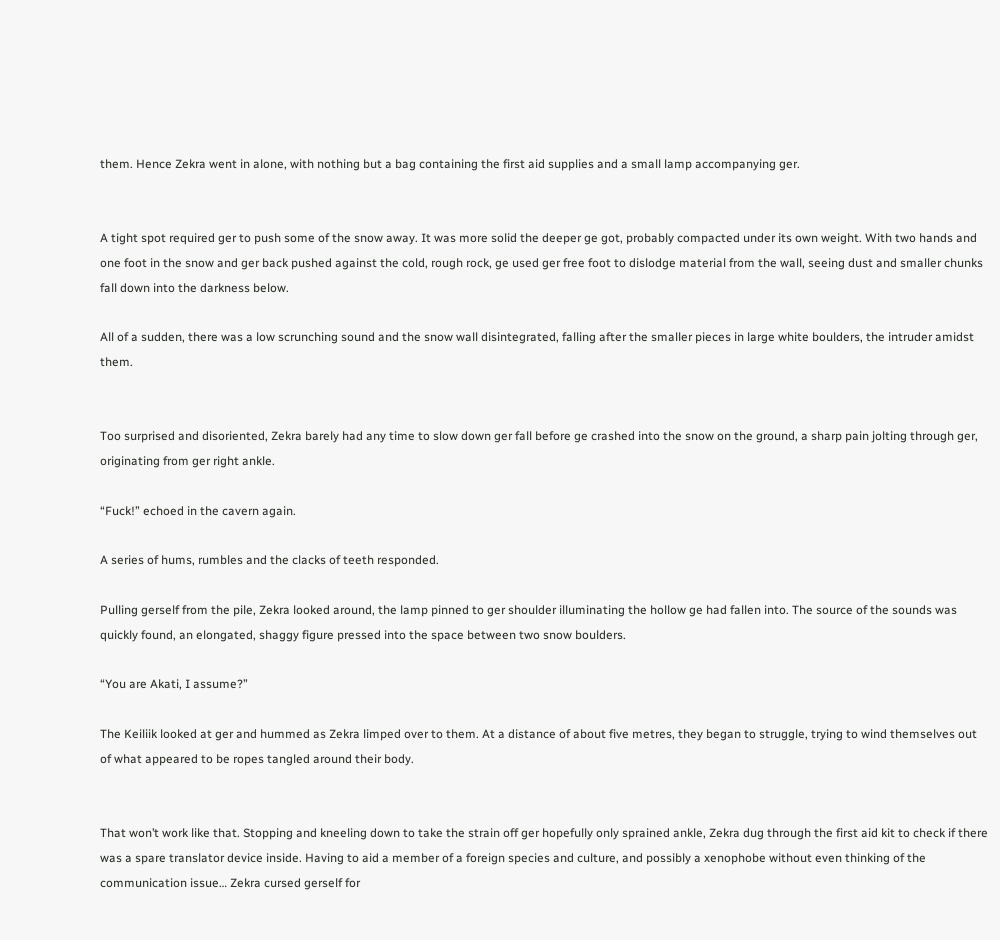them. Hence Zekra went in alone, with nothing but a bag containing the first aid supplies and a small lamp accompanying ger.


A tight spot required ger to push some of the snow away. It was more solid the deeper ge got, probably compacted under its own weight. With two hands and one foot in the snow and ger back pushed against the cold, rough rock, ge used ger free foot to dislodge material from the wall, seeing dust and smaller chunks fall down into the darkness below.

All of a sudden, there was a low scrunching sound and the snow wall disintegrated, falling after the smaller pieces in large white boulders, the intruder amidst them.


Too surprised and disoriented, Zekra barely had any time to slow down ger fall before ge crashed into the snow on the ground, a sharp pain jolting through ger, originating from ger right ankle.

“Fuck!” echoed in the cavern again.

A series of hums, rumbles and the clacks of teeth responded.

Pulling gerself from the pile, Zekra looked around, the lamp pinned to ger shoulder illuminating the hollow ge had fallen into. The source of the sounds was quickly found, an elongated, shaggy figure pressed into the space between two snow boulders.

“You are Akati, I assume?”

The Keiliik looked at ger and hummed as Zekra limped over to them. At a distance of about five metres, they began to struggle, trying to wind themselves out of what appeared to be ropes tangled around their body.


That won’t work like that. Stopping and kneeling down to take the strain off ger hopefully only sprained ankle, Zekra dug through the first aid kit to check if there was a spare translator device inside. Having to aid a member of a foreign species and culture, and possibly a xenophobe without even thinking of the communication issue… Zekra cursed gerself for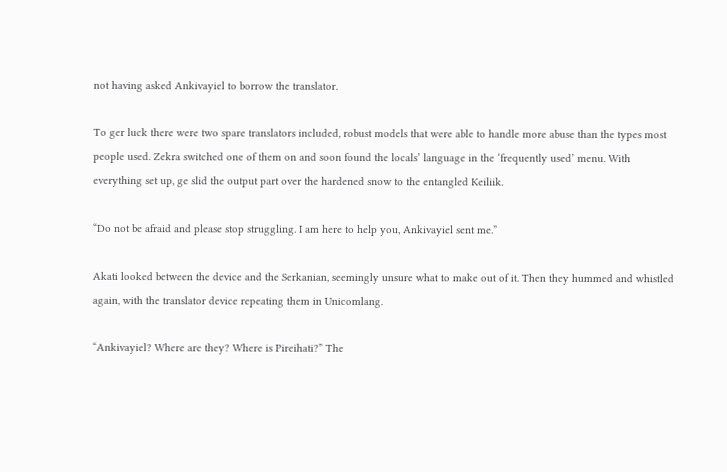not having asked Ankivayiel to borrow the translator.

To ger luck there were two spare translators included, robust models that were able to handle more abuse than the types most people used. Zekra switched one of them on and soon found the locals’ language in the ‘frequently used’ menu. With everything set up, ge slid the output part over the hardened snow to the entangled Keiliik.

“Do not be afraid and please stop struggling. I am here to help you, Ankivayiel sent me.”

Akati looked between the device and the Serkanian, seemingly unsure what to make out of it. Then they hummed and whistled again, with the translator device repeating them in Unicomlang.

“Ankivayiel? Where are they? Where is Pireihati?” The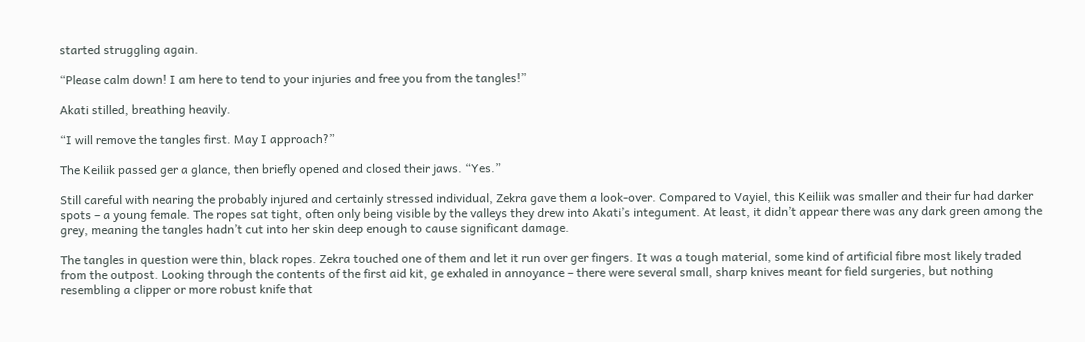started struggling again.

“Please calm down! I am here to tend to your injuries and free you from the tangles!”

Akati stilled, breathing heavily.

“I will remove the tangles first. May I approach?”

The Keiliik passed ger a glance, then briefly opened and closed their jaws. “Yes.”

Still careful with nearing the probably injured and certainly stressed individual, Zekra gave them a look-over. Compared to Vayiel, this Keiliik was smaller and their fur had darker spots – a young female. The ropes sat tight, often only being visible by the valleys they drew into Akati’s integument. At least, it didn’t appear there was any dark green among the grey, meaning the tangles hadn’t cut into her skin deep enough to cause significant damage.

The tangles in question were thin, black ropes. Zekra touched one of them and let it run over ger fingers. It was a tough material, some kind of artificial fibre most likely traded from the outpost. Looking through the contents of the first aid kit, ge exhaled in annoyance – there were several small, sharp knives meant for field surgeries, but nothing resembling a clipper or more robust knife that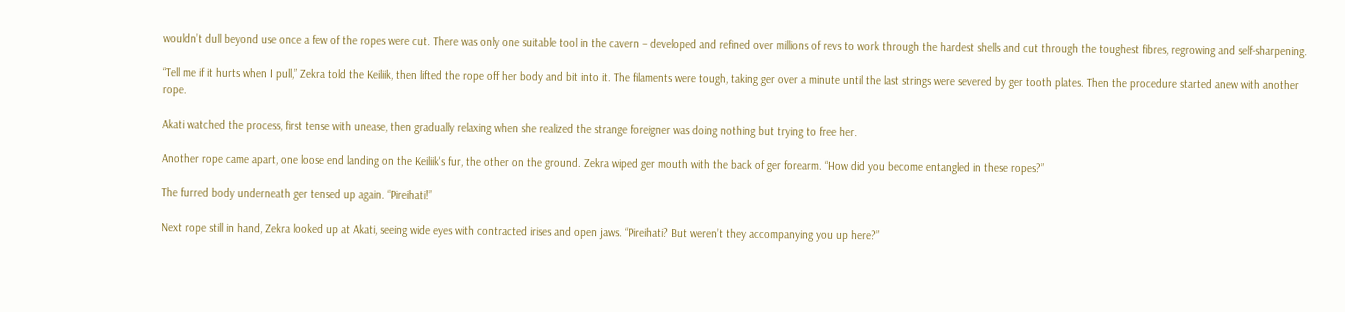wouldn’t dull beyond use once a few of the ropes were cut. There was only one suitable tool in the cavern – developed and refined over millions of revs to work through the hardest shells and cut through the toughest fibres, regrowing and self-sharpening.

“Tell me if it hurts when I pull,” Zekra told the Keiliik, then lifted the rope off her body and bit into it. The filaments were tough, taking ger over a minute until the last strings were severed by ger tooth plates. Then the procedure started anew with another rope.

Akati watched the process, first tense with unease, then gradually relaxing when she realized the strange foreigner was doing nothing but trying to free her.

Another rope came apart, one loose end landing on the Keiliik's fur, the other on the ground. Zekra wiped ger mouth with the back of ger forearm. “How did you become entangled in these ropes?”

The furred body underneath ger tensed up again. “Pireihati!”

Next rope still in hand, Zekra looked up at Akati, seeing wide eyes with contracted irises and open jaws. “Pireihati? But weren’t they accompanying you up here?”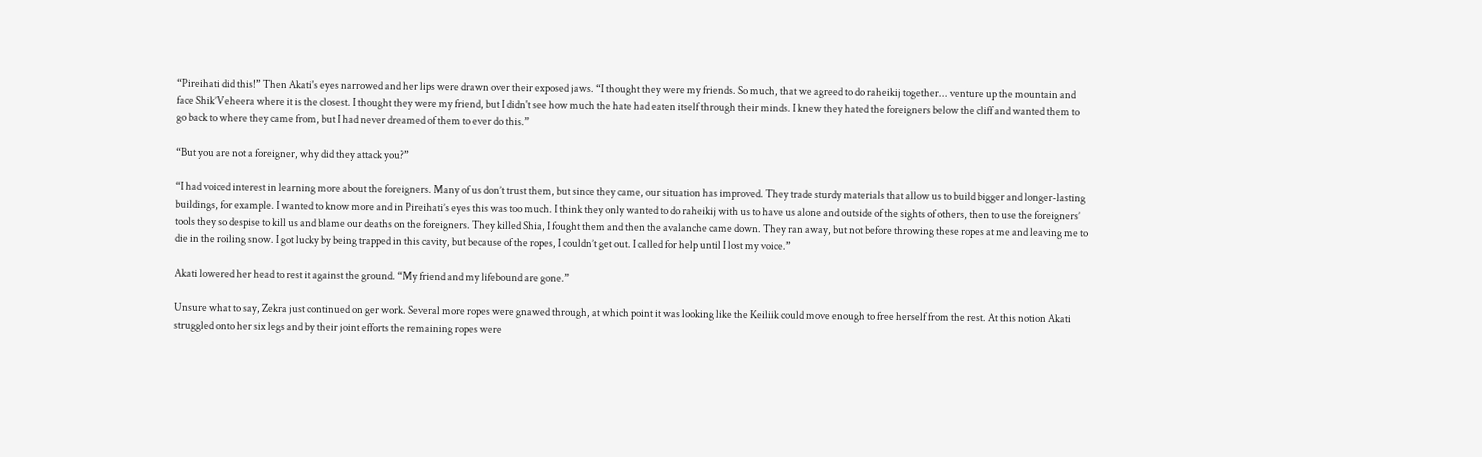“Pireihati did this!” Then Akati's eyes narrowed and her lips were drawn over their exposed jaws. “I thought they were my friends. So much, that we agreed to do raheikij together... venture up the mountain and face Shik’Veheera where it is the closest. I thought they were my friend, but I didn't see how much the hate had eaten itself through their minds. I knew they hated the foreigners below the cliff and wanted them to go back to where they came from, but I had never dreamed of them to ever do this.”

“But you are not a foreigner, why did they attack you?”

“I had voiced interest in learning more about the foreigners. Many of us don’t trust them, but since they came, our situation has improved. They trade sturdy materials that allow us to build bigger and longer-lasting buildings, for example. I wanted to know more and in Pireihati’s eyes this was too much. I think they only wanted to do raheikij with us to have us alone and outside of the sights of others, then to use the foreigners’ tools they so despise to kill us and blame our deaths on the foreigners. They killed Shia, I fought them and then the avalanche came down. They ran away, but not before throwing these ropes at me and leaving me to die in the roiling snow. I got lucky by being trapped in this cavity, but because of the ropes, I couldn’t get out. I called for help until I lost my voice.”

Akati lowered her head to rest it against the ground. “My friend and my lifebound are gone.”

Unsure what to say, Zekra just continued on ger work. Several more ropes were gnawed through, at which point it was looking like the Keiliik could move enough to free herself from the rest. At this notion Akati struggled onto her six legs and by their joint efforts the remaining ropes were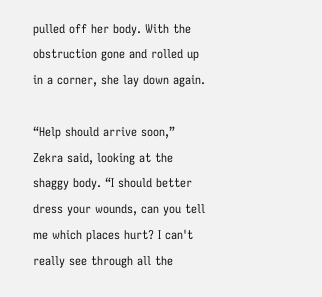pulled off her body. With the obstruction gone and rolled up in a corner, she lay down again.

“Help should arrive soon,” Zekra said, looking at the shaggy body. “I should better dress your wounds, can you tell me which places hurt? I can't really see through all the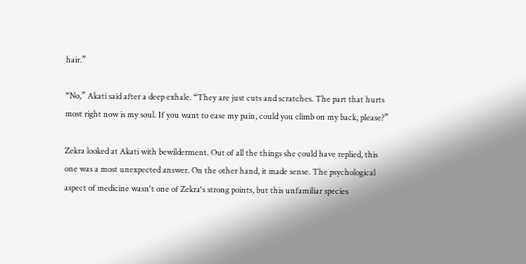hair.”

“No,” Akati said after a deep exhale. “They are just cuts and scratches. The part that hurts most right now is my soul. If you want to ease my pain, could you climb on my back, please?”

Zekra looked at Akati with bewilderment. Out of all the things she could have replied, this one was a most unexpected answer. On the other hand, it made sense. The psychological aspect of medicine wasn't one of Zekra's strong points, but this unfamiliar species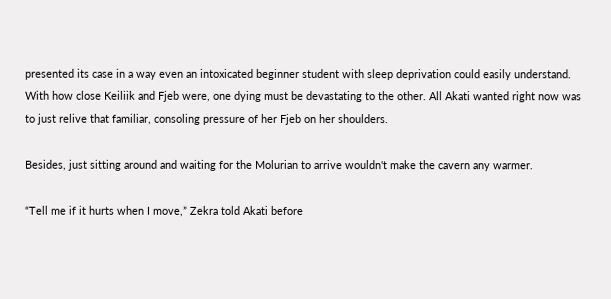presented its case in a way even an intoxicated beginner student with sleep deprivation could easily understand. With how close Keiliik and Fjeb were, one dying must be devastating to the other. All Akati wanted right now was to just relive that familiar, consoling pressure of her Fjeb on her shoulders.

Besides, just sitting around and waiting for the Molurian to arrive wouldn't make the cavern any warmer.

“Tell me if it hurts when I move,” Zekra told Akati before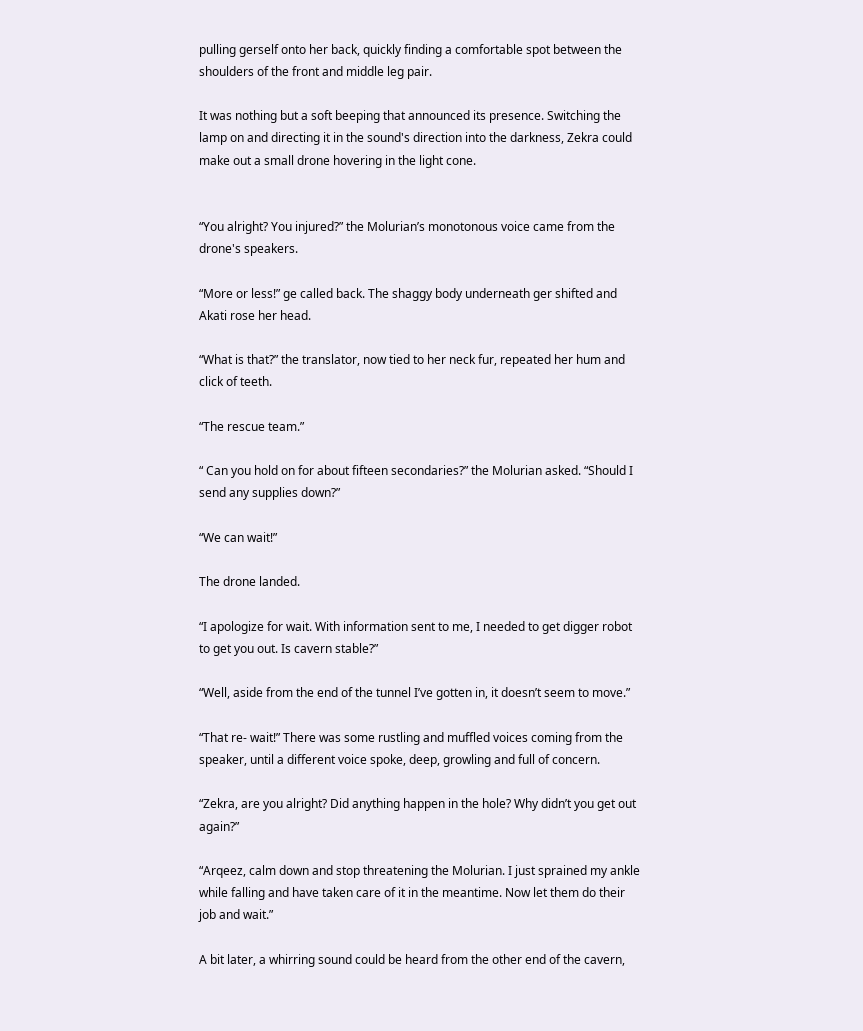pulling gerself onto her back, quickly finding a comfortable spot between the shoulders of the front and middle leg pair.

It was nothing but a soft beeping that announced its presence. Switching the lamp on and directing it in the sound's direction into the darkness, Zekra could make out a small drone hovering in the light cone.


“You alright? You injured?” the Molurian’s monotonous voice came from the drone's speakers.

“More or less!” ge called back. The shaggy body underneath ger shifted and Akati rose her head.

“What is that?” the translator, now tied to her neck fur, repeated her hum and click of teeth.

“The rescue team.”

“ Can you hold on for about fifteen secondaries?” the Molurian asked. “Should I send any supplies down?”

“We can wait!”

The drone landed.

“I apologize for wait. With information sent to me, I needed to get digger robot to get you out. Is cavern stable?”

“Well, aside from the end of the tunnel I’ve gotten in, it doesn’t seem to move.”

“That re- wait!” There was some rustling and muffled voices coming from the speaker, until a different voice spoke, deep, growling and full of concern.

“Zekra, are you alright? Did anything happen in the hole? Why didn’t you get out again?”

“Arqeez, calm down and stop threatening the Molurian. I just sprained my ankle while falling and have taken care of it in the meantime. Now let them do their job and wait.”

A bit later, a whirring sound could be heard from the other end of the cavern,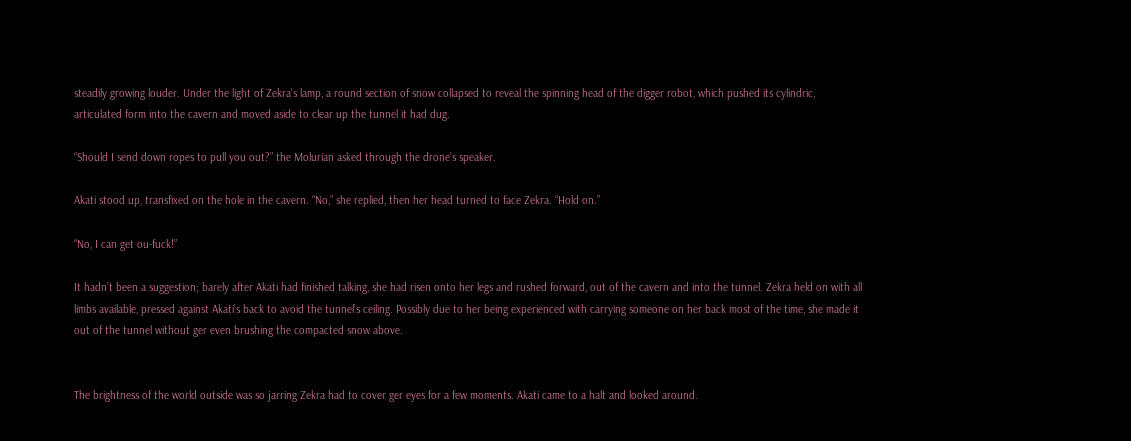steadily growing louder. Under the light of Zekra’s lamp, a round section of snow collapsed to reveal the spinning head of the digger robot, which pushed its cylindric, articulated form into the cavern and moved aside to clear up the tunnel it had dug.

“Should I send down ropes to pull you out?” the Molurian asked through the drone’s speaker.

Akati stood up, transfixed on the hole in the cavern. “No,” she replied, then her head turned to face Zekra. “Hold on.”

“No, I can get ou-fuck!”

It hadn’t been a suggestion; barely after Akati had finished talking, she had risen onto her legs and rushed forward, out of the cavern and into the tunnel. Zekra held on with all limbs available, pressed against Akati’s back to avoid the tunnel’s ceiling. Possibly due to her being experienced with carrying someone on her back most of the time, she made it out of the tunnel without ger even brushing the compacted snow above.


The brightness of the world outside was so jarring Zekra had to cover ger eyes for a few moments. Akati came to a halt and looked around.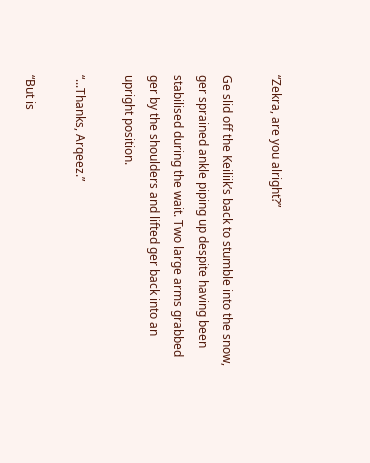“Zekra, are you alright?”

Ge slid off the Keiliik’s back to stumble into the snow, ger sprained ankle piping up despite having been stabilised during the wait. Two large arms grabbed ger by the shoulders and lifted ger back into an upright position.

“...Thanks, Arqeez.”

“But is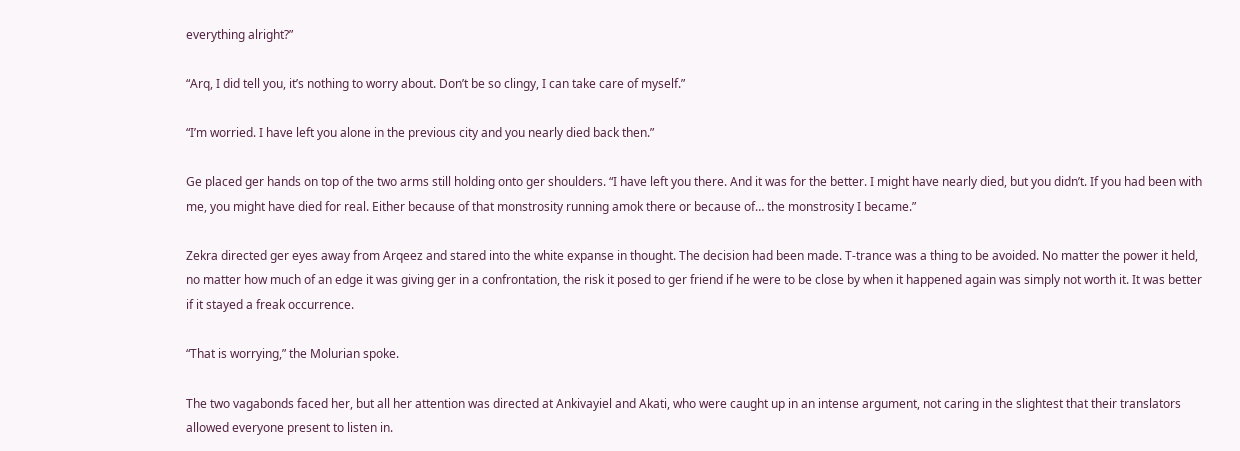everything alright?”

“Arq, I did tell you, it’s nothing to worry about. Don’t be so clingy, I can take care of myself.”

“I’m worried. I have left you alone in the previous city and you nearly died back then.”

Ge placed ger hands on top of the two arms still holding onto ger shoulders. “I have left you there. And it was for the better. I might have nearly died, but you didn’t. If you had been with me, you might have died for real. Either because of that monstrosity running amok there or because of… the monstrosity I became.”

Zekra directed ger eyes away from Arqeez and stared into the white expanse in thought. The decision had been made. T-trance was a thing to be avoided. No matter the power it held, no matter how much of an edge it was giving ger in a confrontation, the risk it posed to ger friend if he were to be close by when it happened again was simply not worth it. It was better if it stayed a freak occurrence.

“That is worrying,” the Molurian spoke.

The two vagabonds faced her, but all her attention was directed at Ankivayiel and Akati, who were caught up in an intense argument, not caring in the slightest that their translators allowed everyone present to listen in.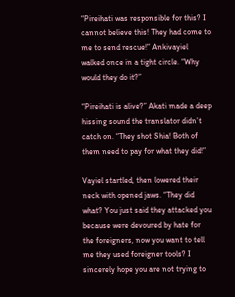“Pireihati was responsible for this? I cannot believe this! They had come to me to send rescue!” Ankivayiel walked once in a tight circle. “Why would they do it?”

“Pireihati is alive?” Akati made a deep hissing sound the translator didn’t catch on. “They shot Shia! Both of them need to pay for what they did!”

Vayiel startled, then lowered their neck with opened jaws. “They did what? You just said they attacked you because were devoured by hate for the foreigners, now you want to tell me they used foreigner tools? I sincerely hope you are not trying to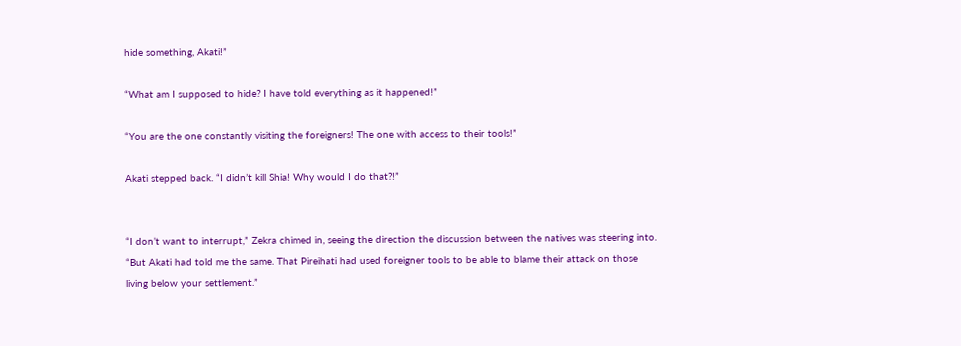hide something, Akati!”

“What am I supposed to hide? I have told everything as it happened!”

“You are the one constantly visiting the foreigners! The one with access to their tools!”

Akati stepped back. “I didn’t kill Shia! Why would I do that?!”


“I don’t want to interrupt,” Zekra chimed in, seeing the direction the discussion between the natives was steering into. “But Akati had told me the same. That Pireihati had used foreigner tools to be able to blame their attack on those living below your settlement.”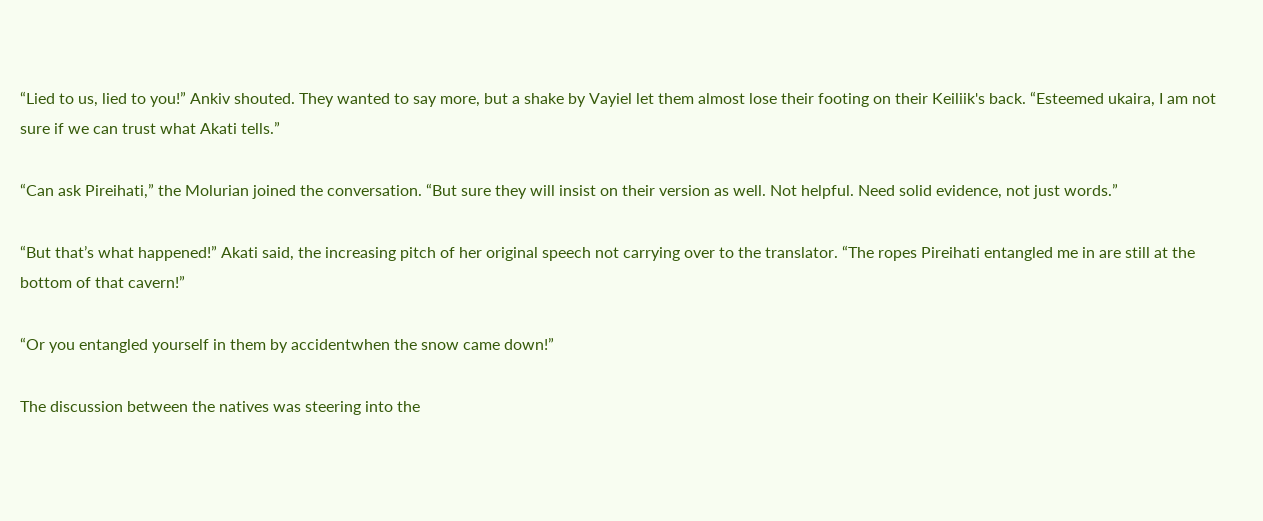“Lied to us, lied to you!” Ankiv shouted. They wanted to say more, but a shake by Vayiel let them almost lose their footing on their Keiliik's back. “Esteemed ukaira, I am not sure if we can trust what Akati tells.”

“Can ask Pireihati,” the Molurian joined the conversation. “But sure they will insist on their version as well. Not helpful. Need solid evidence, not just words.”

“But that’s what happened!” Akati said, the increasing pitch of her original speech not carrying over to the translator. “The ropes Pireihati entangled me in are still at the bottom of that cavern!”

“Or you entangled yourself in them by accidentwhen the snow came down!”

The discussion between the natives was steering into the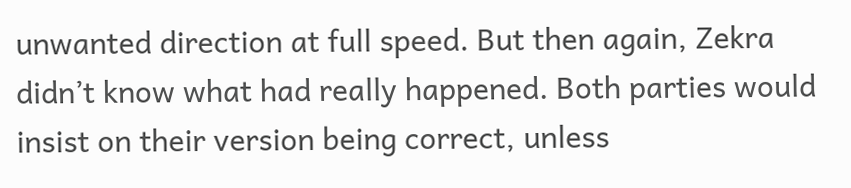unwanted direction at full speed. But then again, Zekra didn’t know what had really happened. Both parties would insist on their version being correct, unless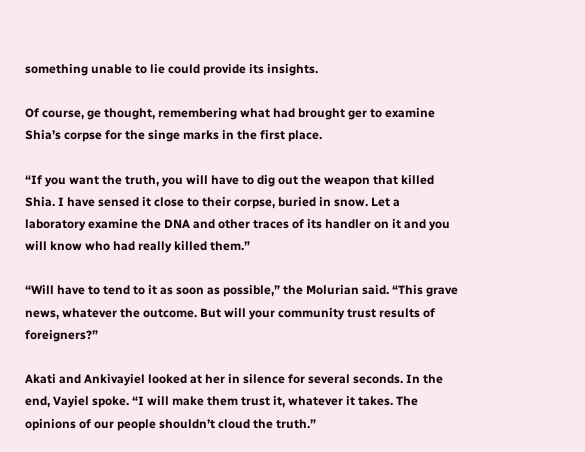something unable to lie could provide its insights.

Of course, ge thought, remembering what had brought ger to examine Shia’s corpse for the singe marks in the first place.

“If you want the truth, you will have to dig out the weapon that killed Shia. I have sensed it close to their corpse, buried in snow. Let a laboratory examine the DNA and other traces of its handler on it and you will know who had really killed them.”

“Will have to tend to it as soon as possible,” the Molurian said. “This grave news, whatever the outcome. But will your community trust results of foreigners?”

Akati and Ankivayiel looked at her in silence for several seconds. In the end, Vayiel spoke. “I will make them trust it, whatever it takes. The opinions of our people shouldn’t cloud the truth.”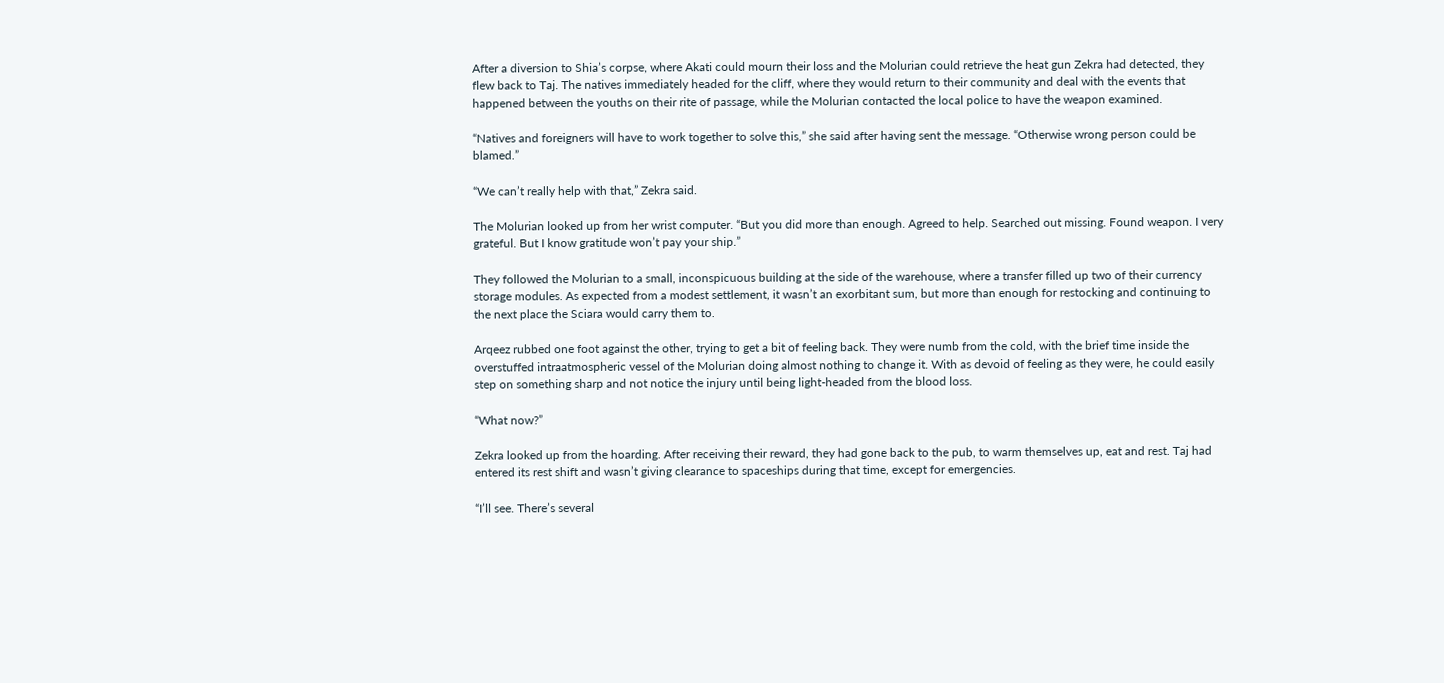After a diversion to Shia’s corpse, where Akati could mourn their loss and the Molurian could retrieve the heat gun Zekra had detected, they flew back to Taj. The natives immediately headed for the cliff, where they would return to their community and deal with the events that happened between the youths on their rite of passage, while the Molurian contacted the local police to have the weapon examined.

“Natives and foreigners will have to work together to solve this,” she said after having sent the message. “Otherwise wrong person could be blamed.”

“We can’t really help with that,” Zekra said.

The Molurian looked up from her wrist computer. “But you did more than enough. Agreed to help. Searched out missing. Found weapon. I very grateful. But I know gratitude won’t pay your ship.”

They followed the Molurian to a small, inconspicuous building at the side of the warehouse, where a transfer filled up two of their currency storage modules. As expected from a modest settlement, it wasn’t an exorbitant sum, but more than enough for restocking and continuing to the next place the Sciara would carry them to.

Arqeez rubbed one foot against the other, trying to get a bit of feeling back. They were numb from the cold, with the brief time inside the overstuffed intraatmospheric vessel of the Molurian doing almost nothing to change it. With as devoid of feeling as they were, he could easily step on something sharp and not notice the injury until being light-headed from the blood loss.

“What now?”

Zekra looked up from the hoarding. After receiving their reward, they had gone back to the pub, to warm themselves up, eat and rest. Taj had entered its rest shift and wasn’t giving clearance to spaceships during that time, except for emergencies.

“I’ll see. There’s several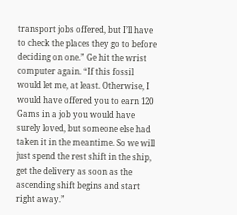transport jobs offered, but I’ll have to check the places they go to before deciding on one.” Ge hit the wrist computer again. “If this fossil would let me, at least. Otherwise, I would have offered you to earn 120 Gams in a job you would have surely loved, but someone else had taken it in the meantime. So we will just spend the rest shift in the ship, get the delivery as soon as the ascending shift begins and start right away.”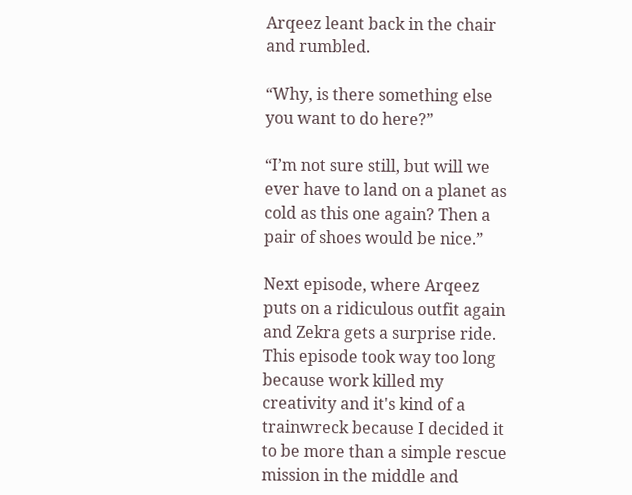Arqeez leant back in the chair and rumbled.

“Why, is there something else you want to do here?”

“I’m not sure still, but will we ever have to land on a planet as cold as this one again? Then a pair of shoes would be nice.”

Next episode, where Arqeez puts on a ridiculous outfit again and Zekra gets a surprise ride.
This episode took way too long because work killed my creativity and it's kind of a trainwreck because I decided it to be more than a simple rescue mission in the middle and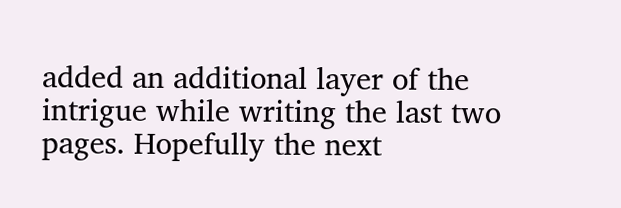added an additional layer of the intrigue while writing the last two pages. Hopefully the next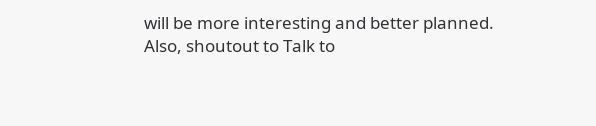will be more interesting and better planned.
Also, shoutout to Talk to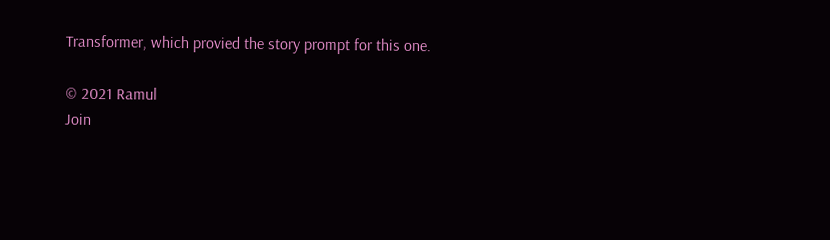Transformer, which provied the story prompt for this one.

© 2021 Ramul
Join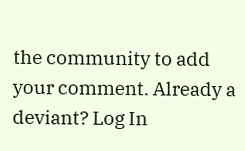the community to add your comment. Already a deviant? Log In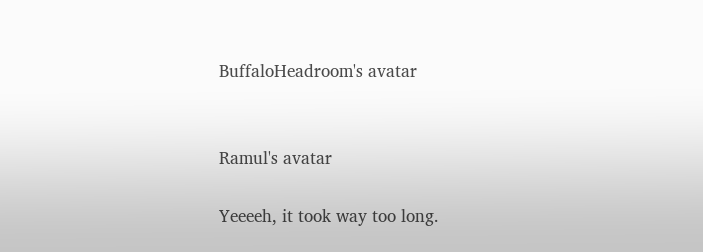BuffaloHeadroom's avatar


Ramul's avatar

Yeeeeh, it took way too long.